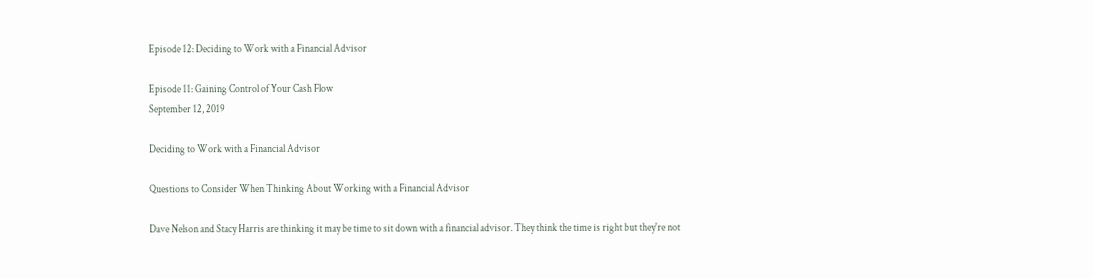Episode 12: Deciding to Work with a Financial Advisor

Episode 11: Gaining Control of Your Cash Flow
September 12, 2019

Deciding to Work with a Financial Advisor

Questions to Consider When Thinking About Working with a Financial Advisor

Dave Nelson and Stacy Harris are thinking it may be time to sit down with a financial advisor. They think the time is right but they're not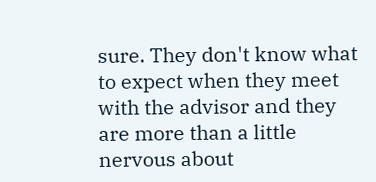sure. They don't know what to expect when they meet with the advisor and they are more than a little nervous about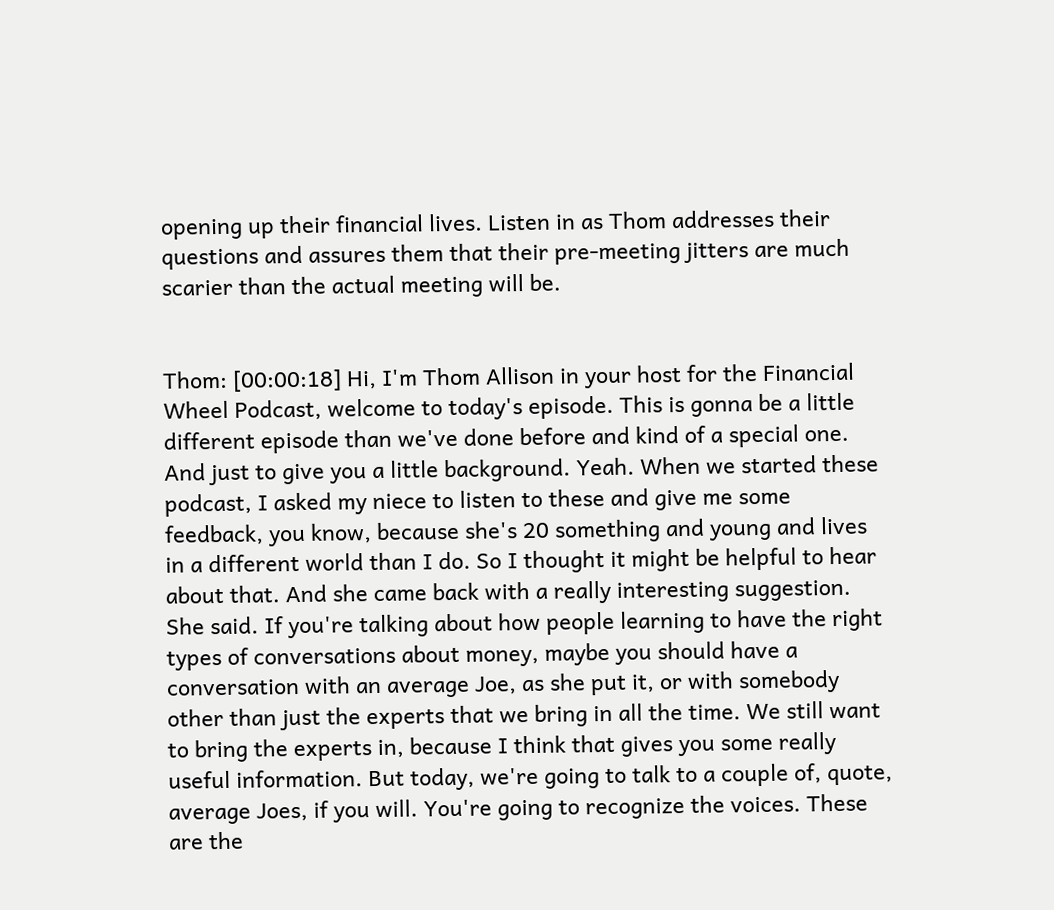opening up their financial lives. Listen in as Thom addresses their questions and assures them that their pre-meeting jitters are much scarier than the actual meeting will be.


Thom: [00:00:18] Hi, I'm Thom Allison in your host for the Financial Wheel Podcast, welcome to today's episode. This is gonna be a little different episode than we've done before and kind of a special one. And just to give you a little background. Yeah. When we started these podcast, I asked my niece to listen to these and give me some feedback, you know, because she's 20 something and young and lives in a different world than I do. So I thought it might be helpful to hear about that. And she came back with a really interesting suggestion. She said. If you're talking about how people learning to have the right types of conversations about money, maybe you should have a conversation with an average Joe, as she put it, or with somebody other than just the experts that we bring in all the time. We still want to bring the experts in, because I think that gives you some really useful information. But today, we're going to talk to a couple of, quote, average Joes, if you will. You're going to recognize the voices. These are the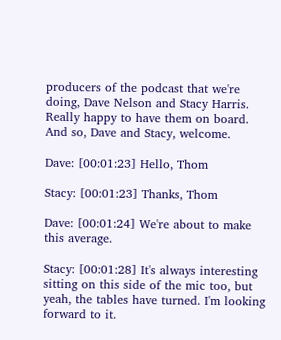producers of the podcast that we're doing, Dave Nelson and Stacy Harris. Really happy to have them on board. And so, Dave and Stacy, welcome.

Dave: [00:01:23] Hello, Thom

Stacy: [00:01:23] Thanks, Thom

Dave: [00:01:24] We're about to make this average.

Stacy: [00:01:28] It's always interesting sitting on this side of the mic too, but yeah, the tables have turned. I'm looking forward to it.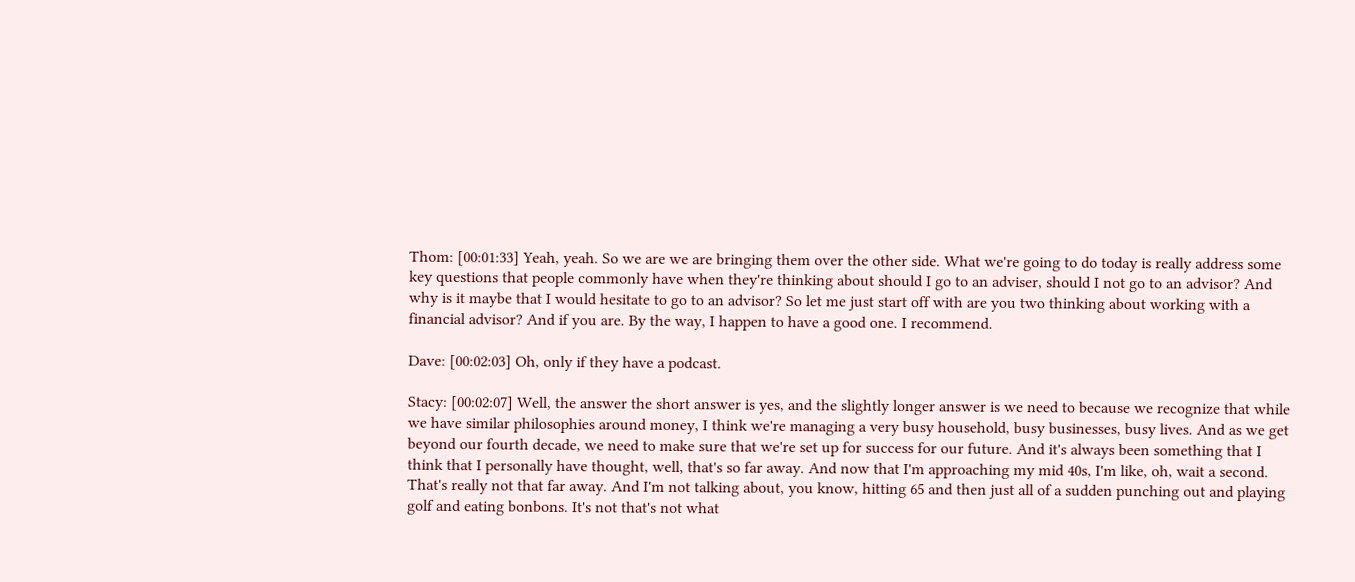Thom: [00:01:33] Yeah, yeah. So we are we are bringing them over the other side. What we're going to do today is really address some key questions that people commonly have when they're thinking about should I go to an adviser, should I not go to an advisor? And why is it maybe that I would hesitate to go to an advisor? So let me just start off with are you two thinking about working with a financial advisor? And if you are. By the way, I happen to have a good one. I recommend.

Dave: [00:02:03] Oh, only if they have a podcast.

Stacy: [00:02:07] Well, the answer the short answer is yes, and the slightly longer answer is we need to because we recognize that while we have similar philosophies around money, I think we're managing a very busy household, busy businesses, busy lives. And as we get beyond our fourth decade, we need to make sure that we're set up for success for our future. And it's always been something that I think that I personally have thought, well, that's so far away. And now that I'm approaching my mid 40s, I'm like, oh, wait a second. That's really not that far away. And I'm not talking about, you know, hitting 65 and then just all of a sudden punching out and playing golf and eating bonbons. It's not that's not what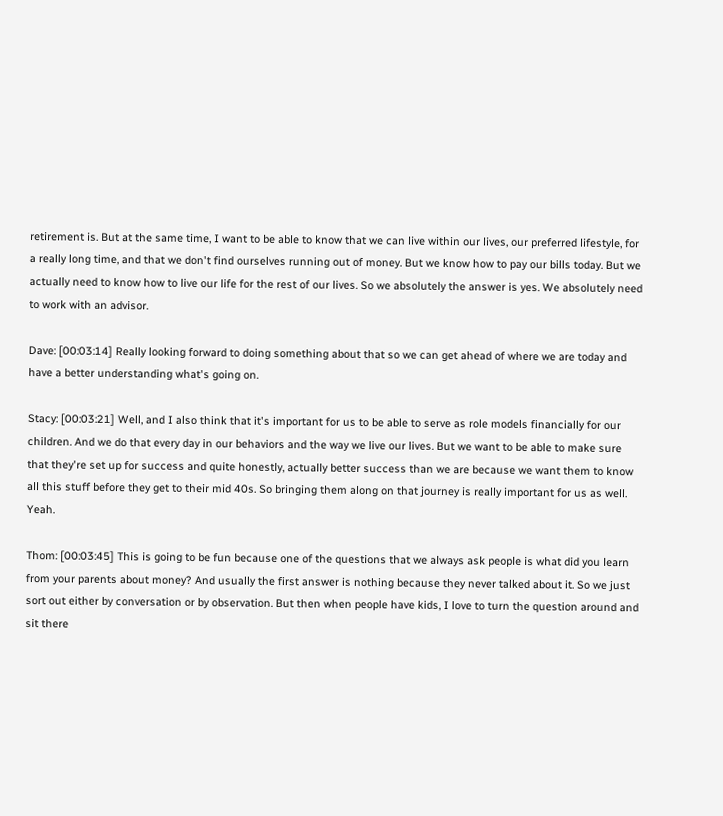retirement is. But at the same time, I want to be able to know that we can live within our lives, our preferred lifestyle, for a really long time, and that we don't find ourselves running out of money. But we know how to pay our bills today. But we actually need to know how to live our life for the rest of our lives. So we absolutely the answer is yes. We absolutely need to work with an advisor.

Dave: [00:03:14] Really looking forward to doing something about that so we can get ahead of where we are today and have a better understanding what's going on.

Stacy: [00:03:21] Well, and I also think that it's important for us to be able to serve as role models financially for our children. And we do that every day in our behaviors and the way we live our lives. But we want to be able to make sure that they're set up for success and quite honestly, actually better success than we are because we want them to know all this stuff before they get to their mid 40s. So bringing them along on that journey is really important for us as well. Yeah.

Thom: [00:03:45] This is going to be fun because one of the questions that we always ask people is what did you learn from your parents about money? And usually the first answer is nothing because they never talked about it. So we just sort out either by conversation or by observation. But then when people have kids, I love to turn the question around and sit there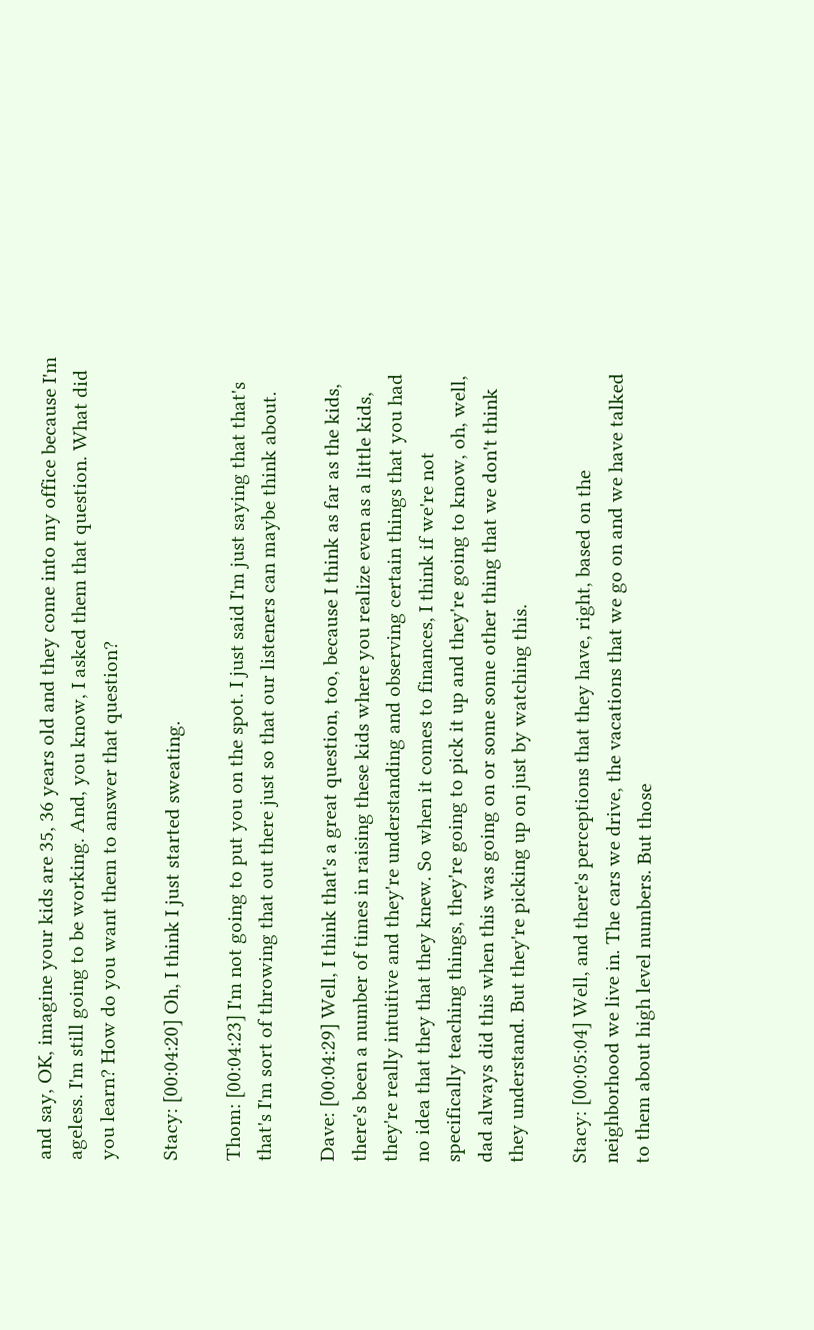and say, OK, imagine your kids are 35, 36 years old and they come into my office because I'm ageless. I'm still going to be working. And, you know, I asked them that question. What did you learn? How do you want them to answer that question?

Stacy: [00:04:20] Oh, I think I just started sweating.

Thom: [00:04:23] I'm not going to put you on the spot. I just said I'm just saying that that's that's I'm sort of throwing that out there just so that our listeners can maybe think about.

Dave: [00:04:29] Well, I think that's a great question, too, because I think as far as the kids, there's been a number of times in raising these kids where you realize even as a little kids, they're really intuitive and they're understanding and observing certain things that you had no idea that they that they knew. So when it comes to finances, I think if we're not specifically teaching things, they're going to pick it up and they're going to know, oh, well, dad always did this when this was going on or some some other thing that we don't think they understand. But they're picking up on just by watching this.

Stacy: [00:05:04] Well, and there's perceptions that they have, right, based on the neighborhood we live in. The cars we drive, the vacations that we go on and we have talked to them about high level numbers. But those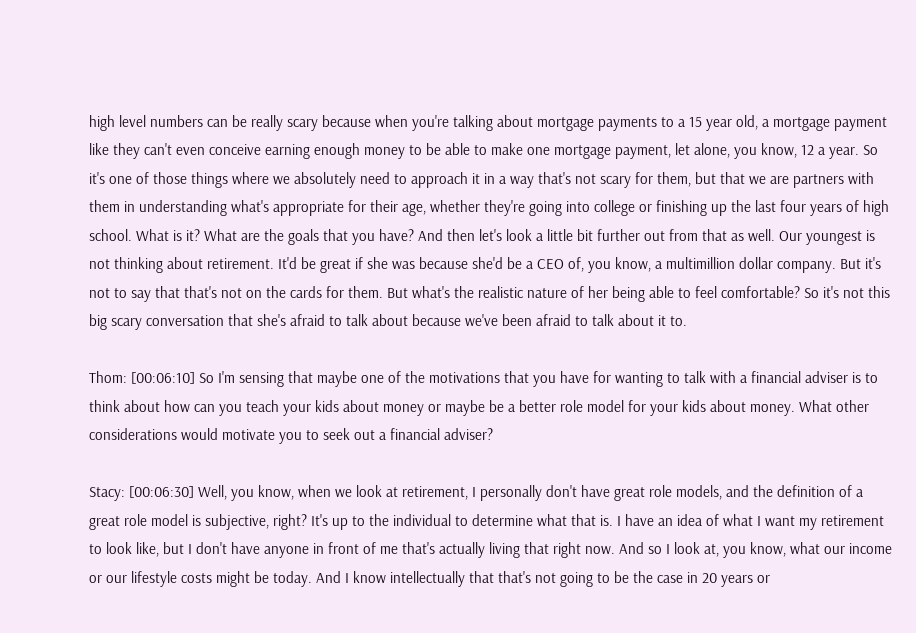high level numbers can be really scary because when you're talking about mortgage payments to a 15 year old, a mortgage payment like they can't even conceive earning enough money to be able to make one mortgage payment, let alone, you know, 12 a year. So it's one of those things where we absolutely need to approach it in a way that's not scary for them, but that we are partners with them in understanding what's appropriate for their age, whether they're going into college or finishing up the last four years of high school. What is it? What are the goals that you have? And then let's look a little bit further out from that as well. Our youngest is not thinking about retirement. It'd be great if she was because she'd be a CEO of, you know, a multimillion dollar company. But it's not to say that that's not on the cards for them. But what's the realistic nature of her being able to feel comfortable? So it's not this big scary conversation that she's afraid to talk about because we've been afraid to talk about it to.

Thom: [00:06:10] So I'm sensing that maybe one of the motivations that you have for wanting to talk with a financial adviser is to think about how can you teach your kids about money or maybe be a better role model for your kids about money. What other considerations would motivate you to seek out a financial adviser?

Stacy: [00:06:30] Well, you know, when we look at retirement, I personally don't have great role models, and the definition of a great role model is subjective, right? It's up to the individual to determine what that is. I have an idea of what I want my retirement to look like, but I don't have anyone in front of me that's actually living that right now. And so I look at, you know, what our income or our lifestyle costs might be today. And I know intellectually that that's not going to be the case in 20 years or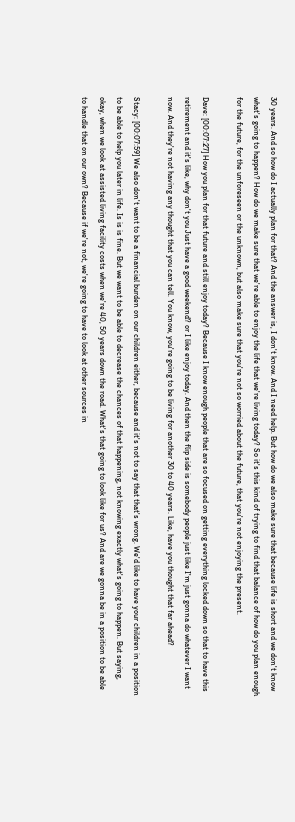30 years. And so how do I actually plan for that? And the answer is, I don't know. And I need help. But how do we also make sure that because life is short and we don't know what's going to happen? How do we make sure that we're able to enjoy the life that we're living today? So it's this kind of trying to find that balance of how do you plan enough for the future, for the unforeseen or the unknown, but also make sure that you're not so worried about the future, that you're not enjoying the present.

Dave: [00:07:27] How you plan for that future and still enjoy today? Because I know enough people that are so focused on getting everything locked down so that to have this retirement and it's like, why don't you Just have a good weekend? or I like enjoy today. And then the flip side is somebody people just like I'm just gonna do whatever I want now. And they're not having any thought that you can tell. You know, you're going to be living for another 30 to 40 years. Like, have you thought that far ahead?

Stacy: [00:07:59] We also don't want to be a financial burden on our children either, because and it's not to say that that's wrong. We'd like to have your children in a position to be able to help you later in life. Is is is fine. But we want to be able to decrease the chances of that happening, not knowing exactly what's going to happen. But saying, okay, when we look at assisted living facility costs when we're 40, 50 years down the road. What's that going to look like for us? And are we gonna be in a position to be able to handle that on our own? Because if we're not, we're going to have to look at other sources in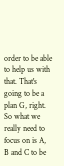order to be able to help us with that. That's going to be a plan G, right. So what we really need to focus on is A, B and C to be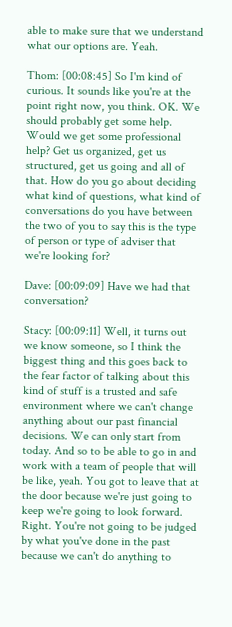able to make sure that we understand what our options are. Yeah.

Thom: [00:08:45] So I'm kind of curious. It sounds like you're at the point right now, you think. OK. We should probably get some help. Would we get some professional help? Get us organized, get us structured, get us going and all of that. How do you go about deciding what kind of questions, what kind of conversations do you have between the two of you to say this is the type of person or type of adviser that we're looking for?

Dave: [00:09:09] Have we had that conversation?

Stacy: [00:09:11] Well, it turns out we know someone, so I think the biggest thing and this goes back to the fear factor of talking about this kind of stuff is a trusted and safe environment where we can't change anything about our past financial decisions. We can only start from today. And so to be able to go in and work with a team of people that will be like, yeah. You got to leave that at the door because we're just going to keep we're going to look forward. Right. You're not going to be judged by what you've done in the past because we can't do anything to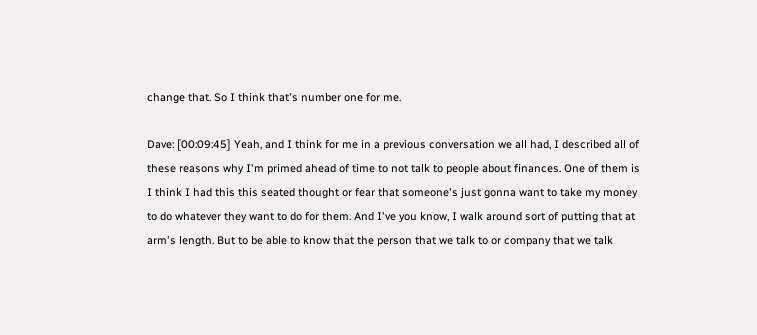change that. So I think that's number one for me.

Dave: [00:09:45] Yeah, and I think for me in a previous conversation we all had, I described all of these reasons why I'm primed ahead of time to not talk to people about finances. One of them is I think I had this this seated thought or fear that someone's just gonna want to take my money to do whatever they want to do for them. And I've you know, I walk around sort of putting that at arm's length. But to be able to know that the person that we talk to or company that we talk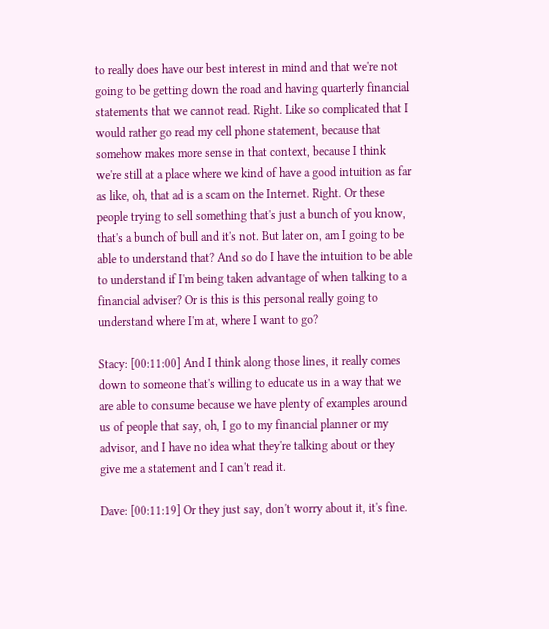to really does have our best interest in mind and that we're not going to be getting down the road and having quarterly financial statements that we cannot read. Right. Like so complicated that I would rather go read my cell phone statement, because that somehow makes more sense in that context, because I think we're still at a place where we kind of have a good intuition as far as like, oh, that ad is a scam on the Internet. Right. Or these people trying to sell something that's just a bunch of you know, that's a bunch of bull and it's not. But later on, am I going to be able to understand that? And so do I have the intuition to be able to understand if I'm being taken advantage of when talking to a financial adviser? Or is this is this personal really going to understand where I'm at, where I want to go?

Stacy: [00:11:00] And I think along those lines, it really comes down to someone that's willing to educate us in a way that we are able to consume because we have plenty of examples around us of people that say, oh, I go to my financial planner or my advisor, and I have no idea what they're talking about or they give me a statement and I can't read it.

Dave: [00:11:19] Or they just say, don't worry about it, it's fine.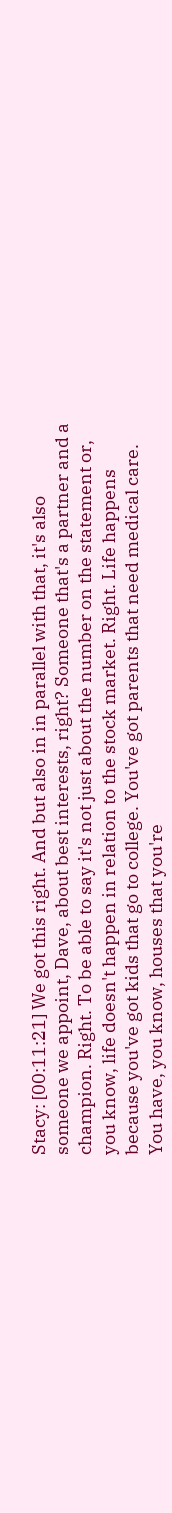Stacy: [00:11:21] We got this right. And but also in in parallel with that, it's also someone we appoint, Dave, about best interests, right? Someone that's a partner and a champion. Right. To be able to say it's not just about the number on the statement or, you know, life doesn't happen in relation to the stock market. Right. Life happens because you've got kids that go to college. You've got parents that need medical care. You have, you know, houses that you're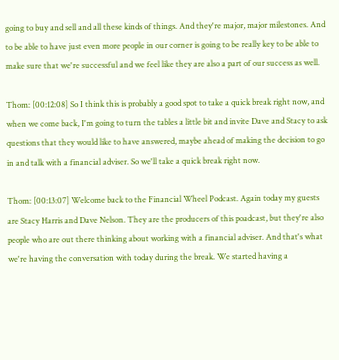going to buy and sell and all these kinds of things. And they're major, major milestones. And to be able to have just even more people in our corner is going to be really key to be able to make sure that we're successful and we feel like they are also a part of our success as well.

Thom: [00:12:08] So I think this is probably a good spot to take a quick break right now, and when we come back, I'm going to turn the tables a little bit and invite Dave and Stacy to ask questions that they would like to have answered, maybe ahead of making the decision to go in and talk with a financial adviser. So we'll take a quick break right now.

Thom: [00:13:07] Welcome back to the Financial Wheel Podcast. Again today my guests are Stacy Harris and Dave Nelson. They are the producers of this poadcast, but they're also people who are out there thinking about working with a financial adviser. And that's what we're having the conversation with today during the break. We started having a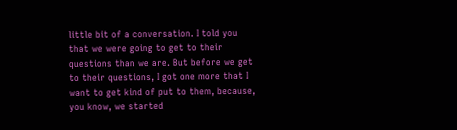little bit of a conversation. I told you that we were going to get to their questions than we are. But before we get to their questions, I got one more that I want to get kind of put to them, because, you know, we started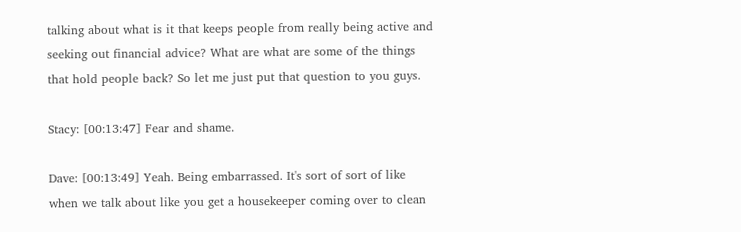talking about what is it that keeps people from really being active and seeking out financial advice? What are what are some of the things that hold people back? So let me just put that question to you guys.

Stacy: [00:13:47] Fear and shame.

Dave: [00:13:49] Yeah. Being embarrassed. It's sort of sort of like when we talk about like you get a housekeeper coming over to clean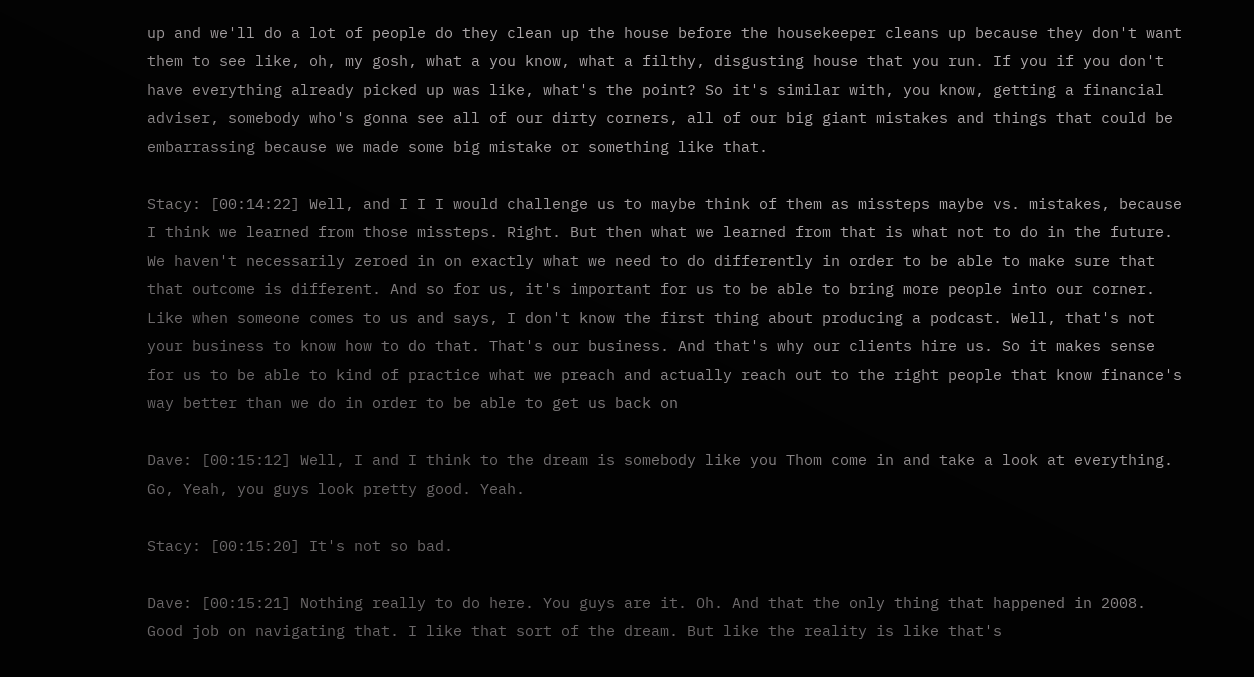up and we'll do a lot of people do they clean up the house before the housekeeper cleans up because they don't want them to see like, oh, my gosh, what a you know, what a filthy, disgusting house that you run. If you if you don't have everything already picked up was like, what's the point? So it's similar with, you know, getting a financial adviser, somebody who's gonna see all of our dirty corners, all of our big giant mistakes and things that could be embarrassing because we made some big mistake or something like that.

Stacy: [00:14:22] Well, and I I I would challenge us to maybe think of them as missteps maybe vs. mistakes, because I think we learned from those missteps. Right. But then what we learned from that is what not to do in the future. We haven't necessarily zeroed in on exactly what we need to do differently in order to be able to make sure that that outcome is different. And so for us, it's important for us to be able to bring more people into our corner. Like when someone comes to us and says, I don't know the first thing about producing a podcast. Well, that's not your business to know how to do that. That's our business. And that's why our clients hire us. So it makes sense for us to be able to kind of practice what we preach and actually reach out to the right people that know finance's way better than we do in order to be able to get us back on

Dave: [00:15:12] Well, I and I think to the dream is somebody like you Thom come in and take a look at everything. Go, Yeah, you guys look pretty good. Yeah.

Stacy: [00:15:20] It's not so bad.

Dave: [00:15:21] Nothing really to do here. You guys are it. Oh. And that the only thing that happened in 2008. Good job on navigating that. I like that sort of the dream. But like the reality is like that's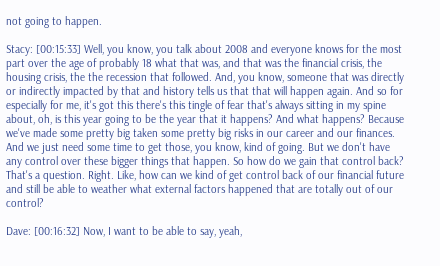not going to happen.

Stacy: [00:15:33] Well, you know, you talk about 2008 and everyone knows for the most part over the age of probably 18 what that was, and that was the financial crisis, the housing crisis, the the recession that followed. And, you know, someone that was directly or indirectly impacted by that and history tells us that that will happen again. And so for especially for me, it's got this there's this tingle of fear that's always sitting in my spine about, oh, is this year going to be the year that it happens? And what happens? Because we've made some pretty big taken some pretty big risks in our career and our finances. And we just need some time to get those, you know, kind of going. But we don't have any control over these bigger things that happen. So how do we gain that control back? That's a question. Right. Like, how can we kind of get control back of our financial future and still be able to weather what external factors happened that are totally out of our control?

Dave: [00:16:32] Now, I want to be able to say, yeah,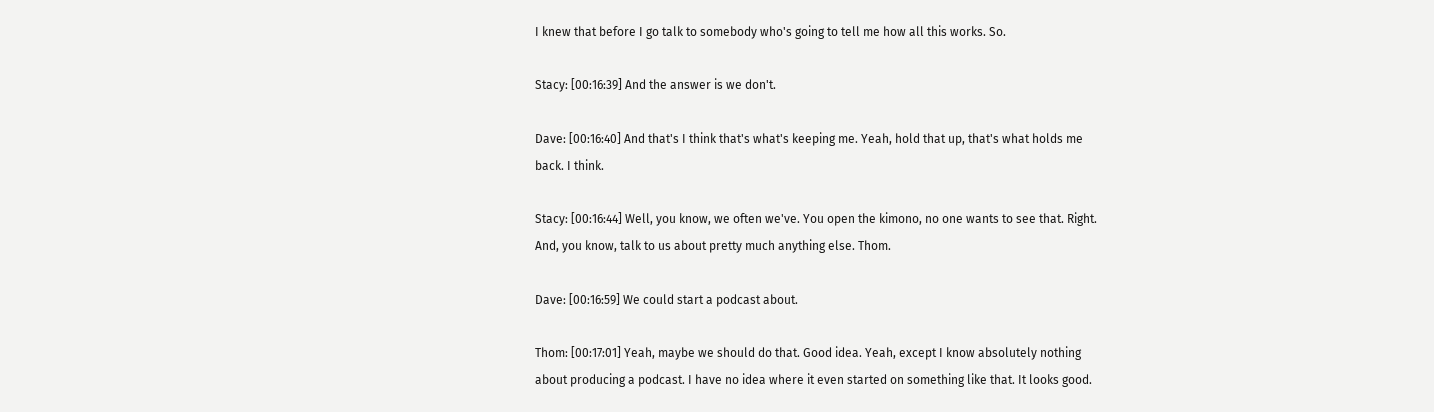I knew that before I go talk to somebody who's going to tell me how all this works. So.

Stacy: [00:16:39] And the answer is we don't.

Dave: [00:16:40] And that's I think that's what's keeping me. Yeah, hold that up, that's what holds me back. I think.

Stacy: [00:16:44] Well, you know, we often we've. You open the kimono, no one wants to see that. Right. And, you know, talk to us about pretty much anything else. Thom.

Dave: [00:16:59] We could start a podcast about.

Thom: [00:17:01] Yeah, maybe we should do that. Good idea. Yeah, except I know absolutely nothing about producing a podcast. I have no idea where it even started on something like that. It looks good.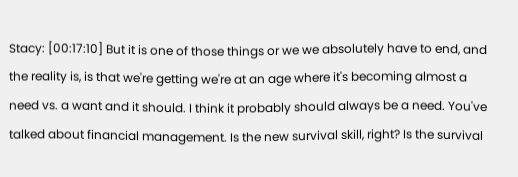Stacy: [00:17:10] But it is one of those things or we we absolutely have to end, and the reality is, is that we're getting we're at an age where it's becoming almost a need vs. a want and it should. I think it probably should always be a need. You've talked about financial management. Is the new survival skill, right? Is the survival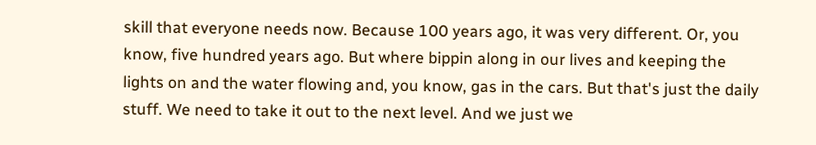skill that everyone needs now. Because 100 years ago, it was very different. Or, you know, five hundred years ago. But where bippin along in our lives and keeping the lights on and the water flowing and, you know, gas in the cars. But that's just the daily stuff. We need to take it out to the next level. And we just we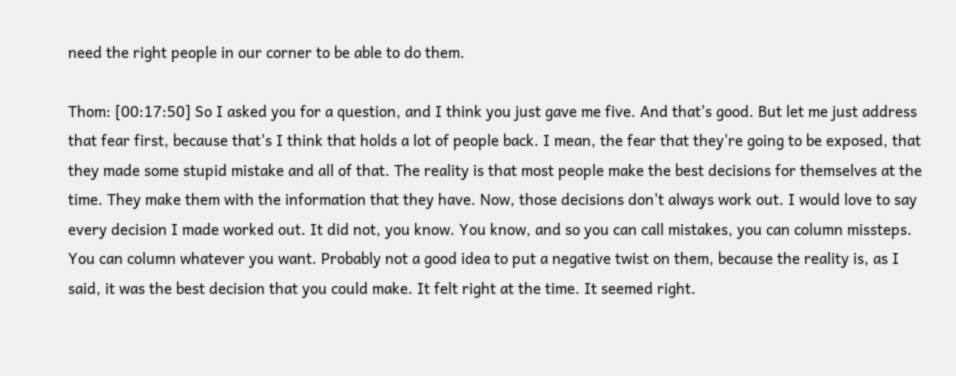need the right people in our corner to be able to do them.

Thom: [00:17:50] So I asked you for a question, and I think you just gave me five. And that's good. But let me just address that fear first, because that's I think that holds a lot of people back. I mean, the fear that they're going to be exposed, that they made some stupid mistake and all of that. The reality is that most people make the best decisions for themselves at the time. They make them with the information that they have. Now, those decisions don't always work out. I would love to say every decision I made worked out. It did not, you know. You know, and so you can call mistakes, you can column missteps. You can column whatever you want. Probably not a good idea to put a negative twist on them, because the reality is, as I said, it was the best decision that you could make. It felt right at the time. It seemed right.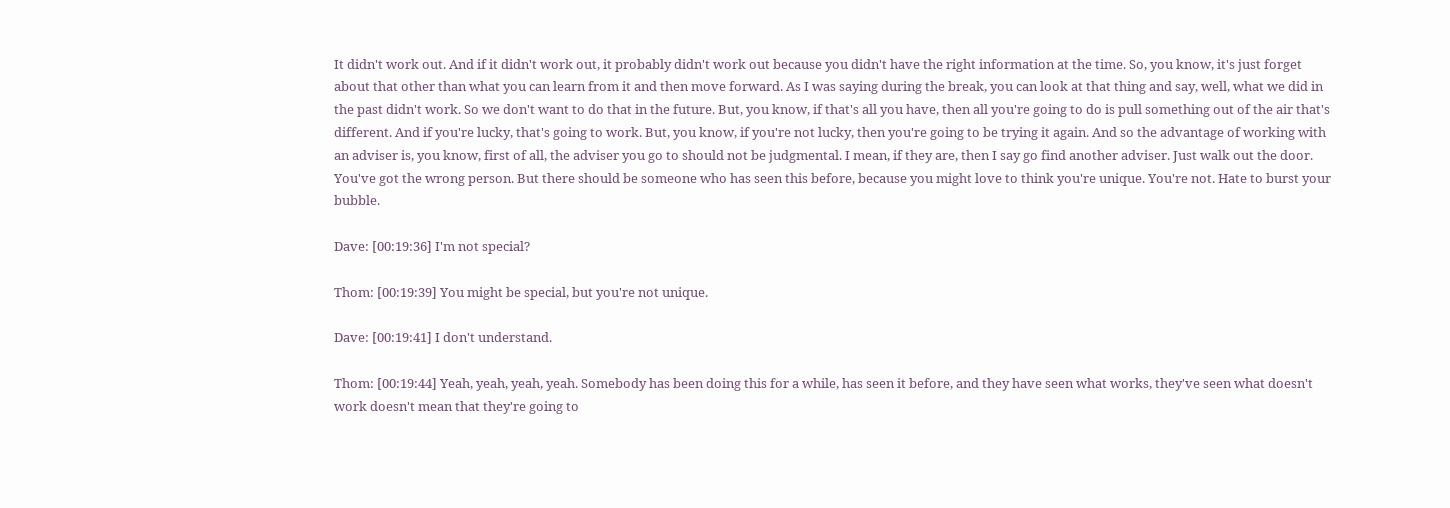It didn't work out. And if it didn't work out, it probably didn't work out because you didn't have the right information at the time. So, you know, it's just forget about that other than what you can learn from it and then move forward. As I was saying during the break, you can look at that thing and say, well, what we did in the past didn't work. So we don't want to do that in the future. But, you know, if that's all you have, then all you're going to do is pull something out of the air that's different. And if you're lucky, that's going to work. But, you know, if you're not lucky, then you're going to be trying it again. And so the advantage of working with an adviser is, you know, first of all, the adviser you go to should not be judgmental. I mean, if they are, then I say go find another adviser. Just walk out the door. You've got the wrong person. But there should be someone who has seen this before, because you might love to think you're unique. You're not. Hate to burst your bubble.

Dave: [00:19:36] I'm not special?

Thom: [00:19:39] You might be special, but you're not unique.

Dave: [00:19:41] I don't understand.

Thom: [00:19:44] Yeah, yeah, yeah, yeah. Somebody has been doing this for a while, has seen it before, and they have seen what works, they've seen what doesn't work doesn't mean that they're going to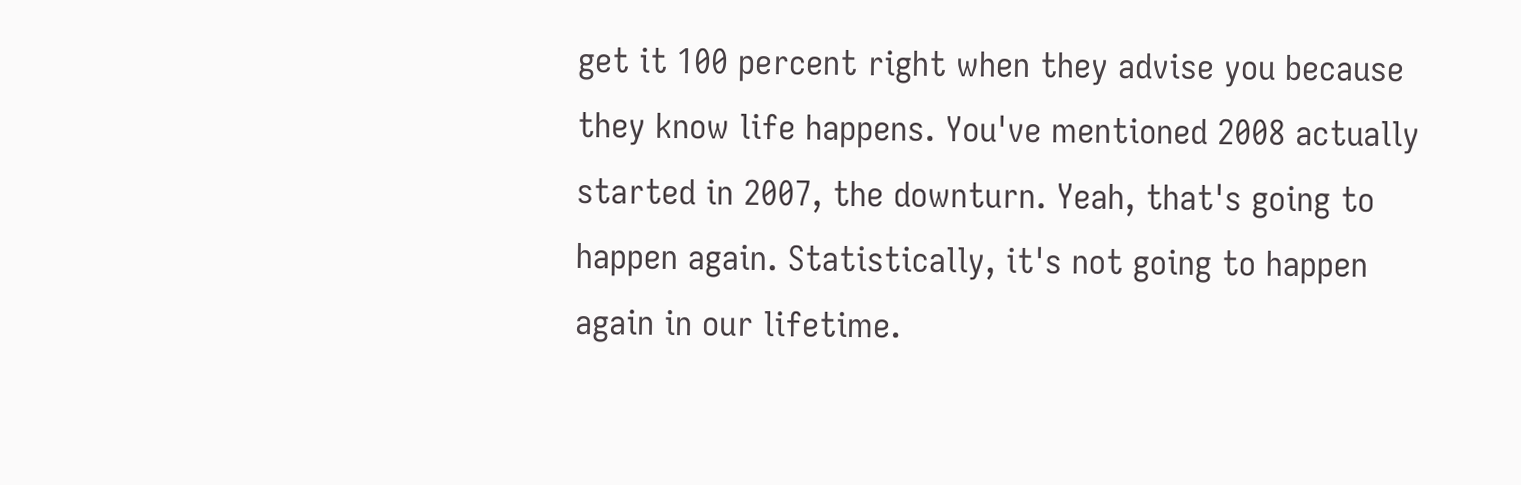get it 100 percent right when they advise you because they know life happens. You've mentioned 2008 actually started in 2007, the downturn. Yeah, that's going to happen again. Statistically, it's not going to happen again in our lifetime.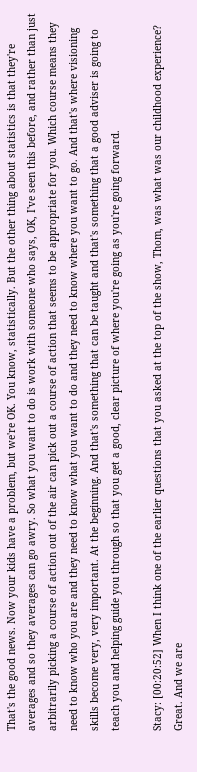That's the good news. Now your kids have a problem, but we're OK. You know, statistically. But the other thing about statistics is that they're averages and so they averages can go awry. So what you want to do is work with someone who says, OK, I've seen this before, and rather than just arbitrarily picking a course of action out of the air can pick out a course of action that seems to be appropriate for you. Which course means they need to know who you are and they need to know what you want to do and they need to know where you want to go. And that's where visioning skills become very, very important. At the beginning. And that's something that can be taught and that's something that a good adviser is going to teach you and helping guide you through so that you get a good, clear picture of where you're going as you're going forward.

Stacy: [00:20:52] When I think one of the earlier questions that you asked at the top of the show, Thom, was what was our childhood experience? Great. And we are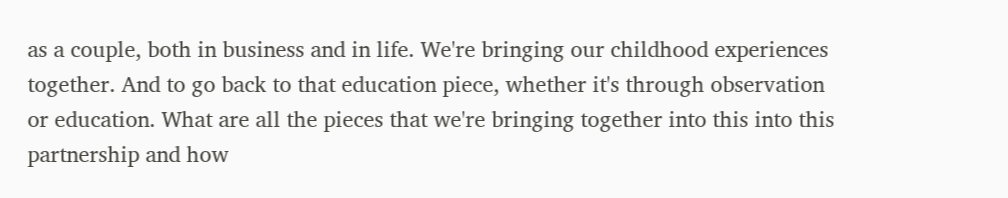as a couple, both in business and in life. We're bringing our childhood experiences together. And to go back to that education piece, whether it's through observation or education. What are all the pieces that we're bringing together into this into this partnership and how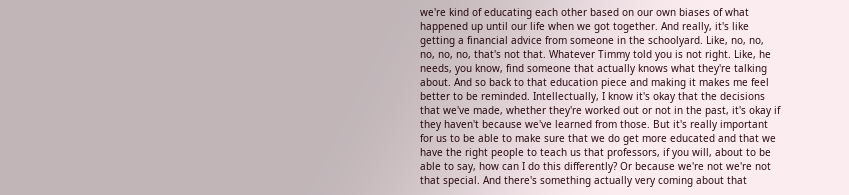we're kind of educating each other based on our own biases of what happened up until our life when we got together. And really, it's like getting a financial advice from someone in the schoolyard. Like, no, no, no, no, no, that's not that. Whatever Timmy told you is not right. Like, he needs, you know, find someone that actually knows what they're talking about. And so back to that education piece and making it makes me feel better to be reminded. Intellectually, I know it's okay that the decisions that we've made, whether they're worked out or not in the past, it's okay if they haven't because we've learned from those. But it's really important for us to be able to make sure that we do get more educated and that we have the right people to teach us that professors, if you will, about to be able to say, how can I do this differently? Or because we're not we're not that special. And there's something actually very coming about that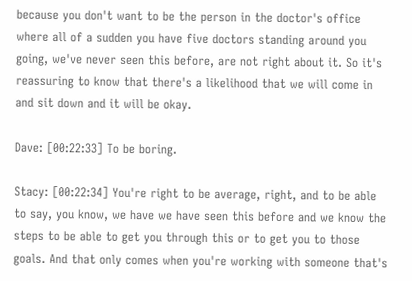because you don't want to be the person in the doctor's office where all of a sudden you have five doctors standing around you going, we've never seen this before, are not right about it. So it's reassuring to know that there's a likelihood that we will come in and sit down and it will be okay.

Dave: [00:22:33] To be boring.

Stacy: [00:22:34] You're right to be average, right, and to be able to say, you know, we have we have seen this before and we know the steps to be able to get you through this or to get you to those goals. And that only comes when you're working with someone that's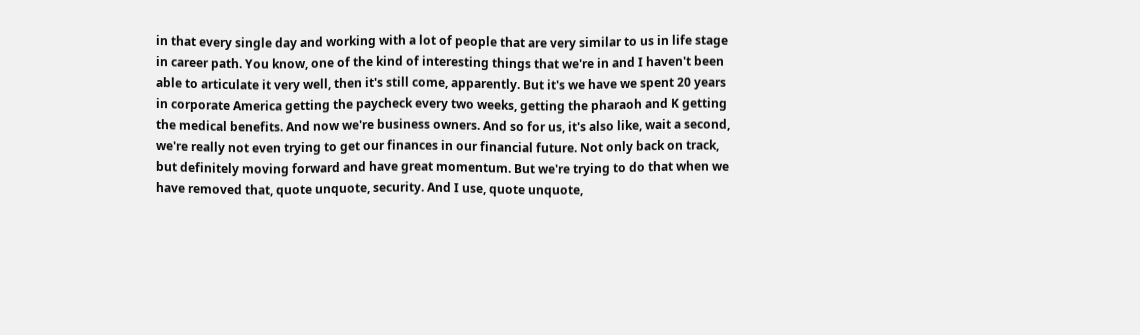in that every single day and working with a lot of people that are very similar to us in life stage in career path. You know, one of the kind of interesting things that we're in and I haven't been able to articulate it very well, then it's still come, apparently. But it's we have we spent 20 years in corporate America getting the paycheck every two weeks, getting the pharaoh and K getting the medical benefits. And now we're business owners. And so for us, it's also like, wait a second, we're really not even trying to get our finances in our financial future. Not only back on track, but definitely moving forward and have great momentum. But we're trying to do that when we have removed that, quote unquote, security. And I use, quote unquote,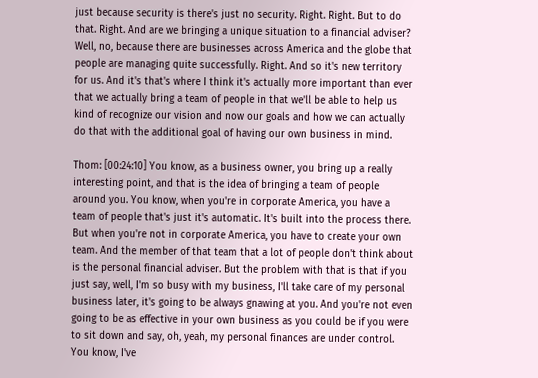just because security is there's just no security. Right. Right. But to do that. Right. And are we bringing a unique situation to a financial adviser? Well, no, because there are businesses across America and the globe that people are managing quite successfully. Right. And so it's new territory for us. And it's that's where I think it's actually more important than ever that we actually bring a team of people in that we'll be able to help us kind of recognize our vision and now our goals and how we can actually do that with the additional goal of having our own business in mind.

Thom: [00:24:10] You know, as a business owner, you bring up a really interesting point, and that is the idea of bringing a team of people around you. You know, when you're in corporate America, you have a team of people that's just it's automatic. It's built into the process there. But when you're not in corporate America, you have to create your own team. And the member of that team that a lot of people don't think about is the personal financial adviser. But the problem with that is that if you just say, well, I'm so busy with my business, I'll take care of my personal business later, it's going to be always gnawing at you. And you're not even going to be as effective in your own business as you could be if you were to sit down and say, oh, yeah, my personal finances are under control. You know, I've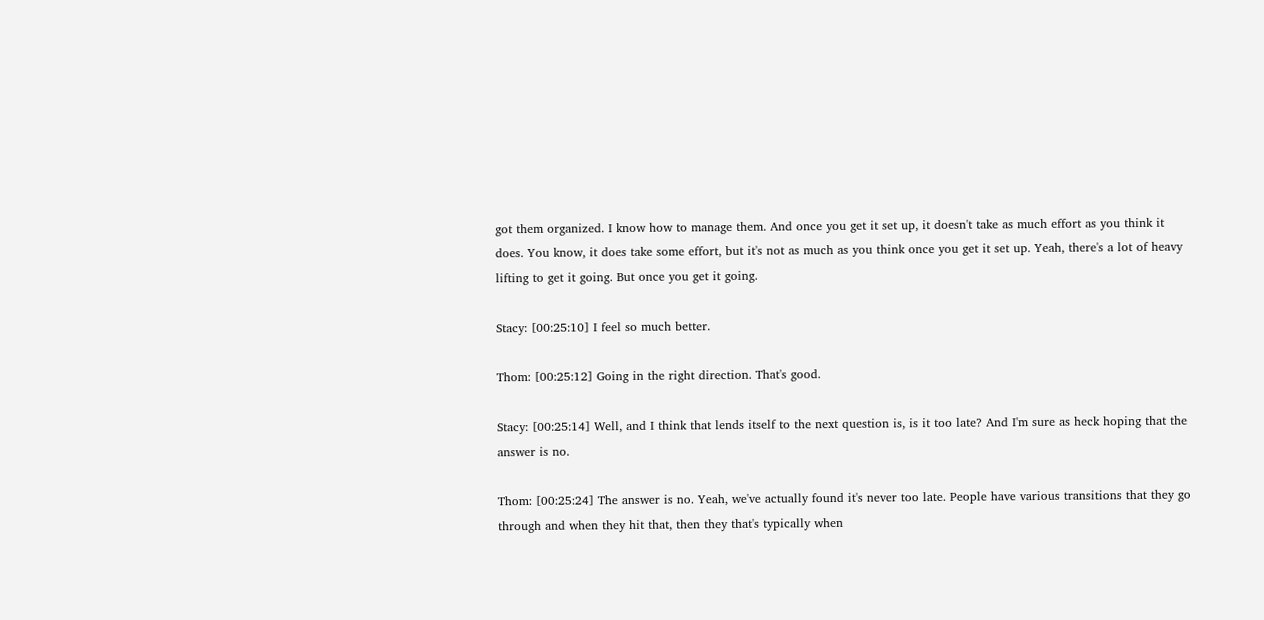got them organized. I know how to manage them. And once you get it set up, it doesn't take as much effort as you think it does. You know, it does take some effort, but it's not as much as you think once you get it set up. Yeah, there's a lot of heavy lifting to get it going. But once you get it going.

Stacy: [00:25:10] I feel so much better.

Thom: [00:25:12] Going in the right direction. That's good.

Stacy: [00:25:14] Well, and I think that lends itself to the next question is, is it too late? And I'm sure as heck hoping that the answer is no.

Thom: [00:25:24] The answer is no. Yeah, we've actually found it's never too late. People have various transitions that they go through and when they hit that, then they that's typically when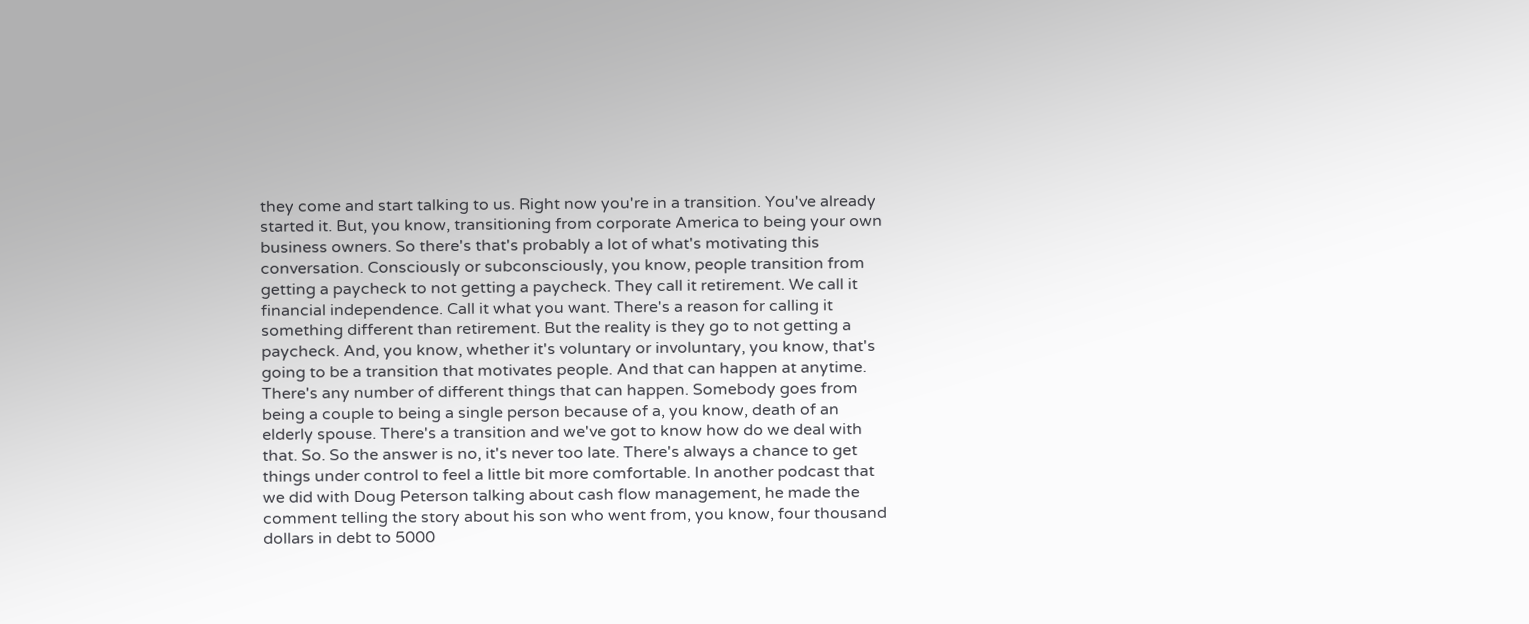they come and start talking to us. Right now you're in a transition. You've already started it. But, you know, transitioning from corporate America to being your own business owners. So there's that's probably a lot of what's motivating this conversation. Consciously or subconsciously, you know, people transition from getting a paycheck to not getting a paycheck. They call it retirement. We call it financial independence. Call it what you want. There's a reason for calling it something different than retirement. But the reality is they go to not getting a paycheck. And, you know, whether it's voluntary or involuntary, you know, that's going to be a transition that motivates people. And that can happen at anytime. There's any number of different things that can happen. Somebody goes from being a couple to being a single person because of a, you know, death of an elderly spouse. There's a transition and we've got to know how do we deal with that. So. So the answer is no, it's never too late. There's always a chance to get things under control to feel a little bit more comfortable. In another podcast that we did with Doug Peterson talking about cash flow management, he made the comment telling the story about his son who went from, you know, four thousand dollars in debt to 5000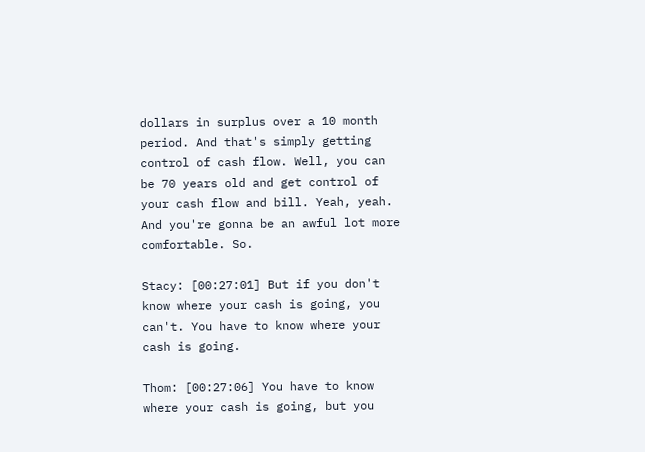dollars in surplus over a 10 month period. And that's simply getting control of cash flow. Well, you can be 70 years old and get control of your cash flow and bill. Yeah, yeah. And you're gonna be an awful lot more comfortable. So.

Stacy: [00:27:01] But if you don't know where your cash is going, you can't. You have to know where your cash is going.

Thom: [00:27:06] You have to know where your cash is going, but you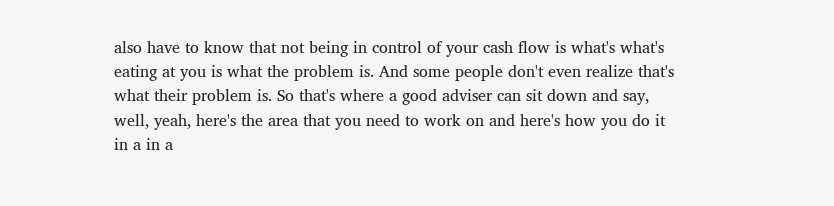also have to know that not being in control of your cash flow is what's what's eating at you is what the problem is. And some people don't even realize that's what their problem is. So that's where a good adviser can sit down and say, well, yeah, here's the area that you need to work on and here's how you do it in a in a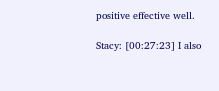positive effective well.

Stacy: [00:27:23] I also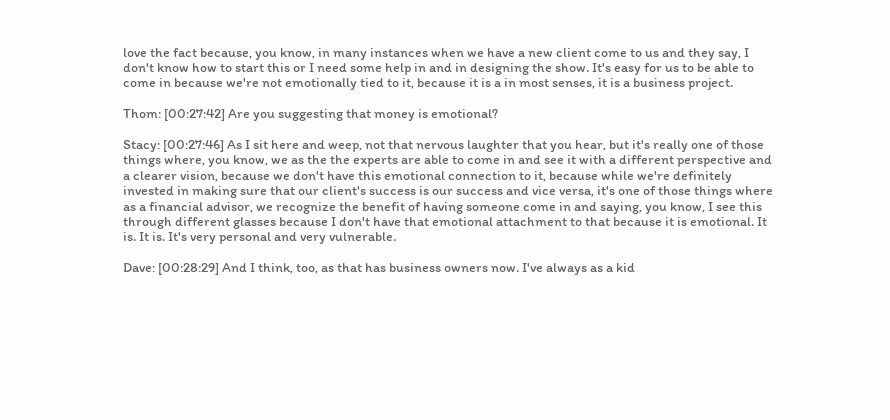love the fact because, you know, in many instances when we have a new client come to us and they say, I don't know how to start this or I need some help in and in designing the show. It's easy for us to be able to come in because we're not emotionally tied to it, because it is a in most senses, it is a business project.

Thom: [00:27:42] Are you suggesting that money is emotional?

Stacy: [00:27:46] As I sit here and weep, not that nervous laughter that you hear, but it's really one of those things where, you know, we as the the experts are able to come in and see it with a different perspective and a clearer vision, because we don't have this emotional connection to it, because while we're definitely invested in making sure that our client's success is our success and vice versa, it's one of those things where as a financial advisor, we recognize the benefit of having someone come in and saying, you know, I see this through different glasses because I don't have that emotional attachment to that because it is emotional. It is. It is. It's very personal and very vulnerable.

Dave: [00:28:29] And I think, too, as that has business owners now. I've always as a kid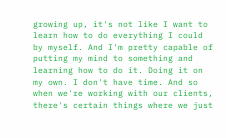growing up, it's not like I want to learn how to do everything I could by myself. And I'm pretty capable of putting my mind to something and learning how to do it. Doing it on my own. I don't have time. And so when we're working with our clients, there's certain things where we just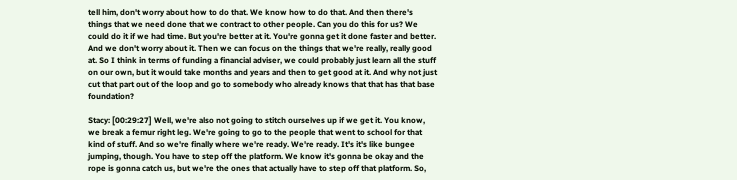tell him, don't worry about how to do that. We know how to do that. And then there's things that we need done that we contract to other people. Can you do this for us? We could do it if we had time. But you're better at it. You're gonna get it done faster and better. And we don't worry about it. Then we can focus on the things that we're really, really good at. So I think in terms of funding a financial adviser, we could probably just learn all the stuff on our own, but it would take months and years and then to get good at it. And why not just cut that part out of the loop and go to somebody who already knows that that has that base foundation?

Stacy: [00:29:27] Well, we're also not going to stitch ourselves up if we get it. You know, we break a femur right leg. We're going to go to the people that went to school for that kind of stuff. And so we're finally where we're ready. We're ready. It's it's like bungee jumping, though. You have to step off the platform. We know it's gonna be okay and the rope is gonna catch us, but we're the ones that actually have to step off that platform. So,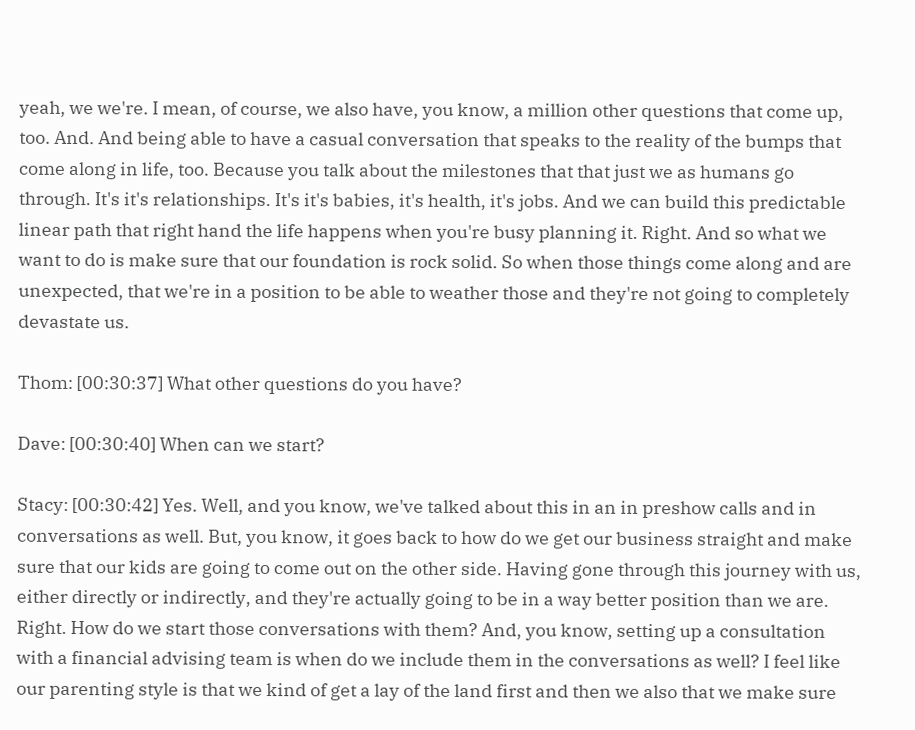yeah, we we're. I mean, of course, we also have, you know, a million other questions that come up, too. And. And being able to have a casual conversation that speaks to the reality of the bumps that come along in life, too. Because you talk about the milestones that that just we as humans go through. It's it's relationships. It's it's babies, it's health, it's jobs. And we can build this predictable linear path that right hand the life happens when you're busy planning it. Right. And so what we want to do is make sure that our foundation is rock solid. So when those things come along and are unexpected, that we're in a position to be able to weather those and they're not going to completely devastate us.

Thom: [00:30:37] What other questions do you have?

Dave: [00:30:40] When can we start?

Stacy: [00:30:42] Yes. Well, and you know, we've talked about this in an in preshow calls and in conversations as well. But, you know, it goes back to how do we get our business straight and make sure that our kids are going to come out on the other side. Having gone through this journey with us, either directly or indirectly, and they're actually going to be in a way better position than we are. Right. How do we start those conversations with them? And, you know, setting up a consultation with a financial advising team is when do we include them in the conversations as well? I feel like our parenting style is that we kind of get a lay of the land first and then we also that we make sure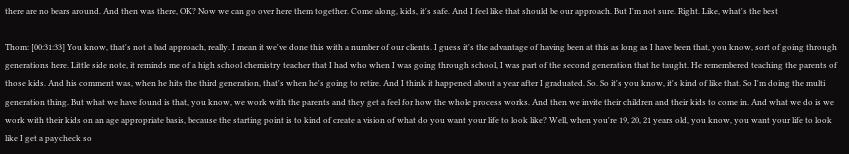there are no bears around. And then was there, OK? Now we can go over here them together. Come along, kids, it's safe. And I feel like that should be our approach. But I'm not sure. Right. Like, what's the best

Thom: [00:31:33] You know, that's not a bad approach, really. I mean it we've done this with a number of our clients. I guess it's the advantage of having been at this as long as I have been that, you know, sort of going through generations here. Little side note, it reminds me of a high school chemistry teacher that I had who when I was going through school, I was part of the second generation that he taught. He remembered teaching the parents of those kids. And his comment was, when he hits the third generation, that's when he's going to retire. And I think it happened about a year after I graduated. So. So it's you know, it's kind of like that. So I'm doing the multi generation thing. But what we have found is that, you know, we work with the parents and they get a feel for how the whole process works. And then we invite their children and their kids to come in. And what we do is we work with their kids on an age appropriate basis, because the starting point is to kind of create a vision of what do you want your life to look like? Well, when you're 19, 20, 21 years old, you know, you want your life to look like I get a paycheck so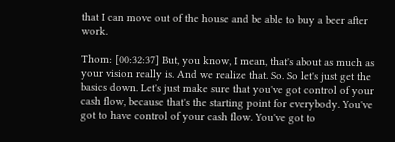that I can move out of the house and be able to buy a beer after work.

Thom: [00:32:37] But, you know, I mean, that's about as much as your vision really is. And we realize that. So. So let's just get the basics down. Let's just make sure that you've got control of your cash flow, because that's the starting point for everybody. You've got to have control of your cash flow. You've got to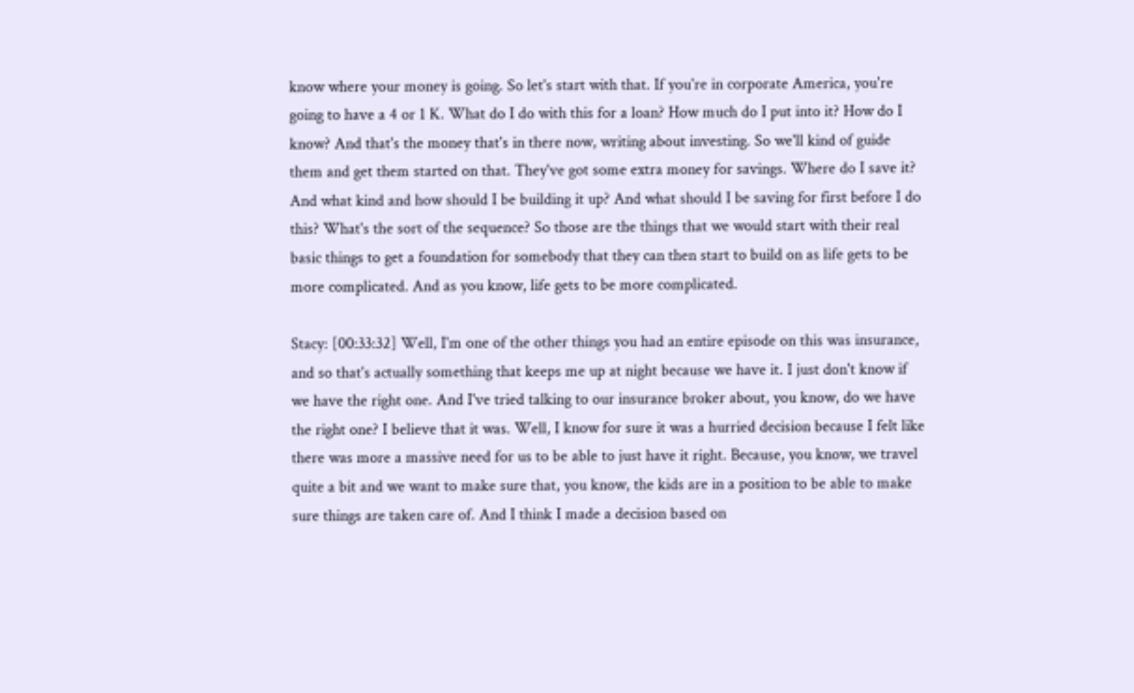know where your money is going. So let's start with that. If you're in corporate America, you're going to have a 4 or 1 K. What do I do with this for a loan? How much do I put into it? How do I know? And that's the money that's in there now, writing about investing. So we'll kind of guide them and get them started on that. They've got some extra money for savings. Where do I save it? And what kind and how should I be building it up? And what should I be saving for first before I do this? What's the sort of the sequence? So those are the things that we would start with their real basic things to get a foundation for somebody that they can then start to build on as life gets to be more complicated. And as you know, life gets to be more complicated.

Stacy: [00:33:32] Well, I'm one of the other things you had an entire episode on this was insurance, and so that's actually something that keeps me up at night because we have it. I just don't know if we have the right one. And I've tried talking to our insurance broker about, you know, do we have the right one? I believe that it was. Well, I know for sure it was a hurried decision because I felt like there was more a massive need for us to be able to just have it right. Because, you know, we travel quite a bit and we want to make sure that, you know, the kids are in a position to be able to make sure things are taken care of. And I think I made a decision based on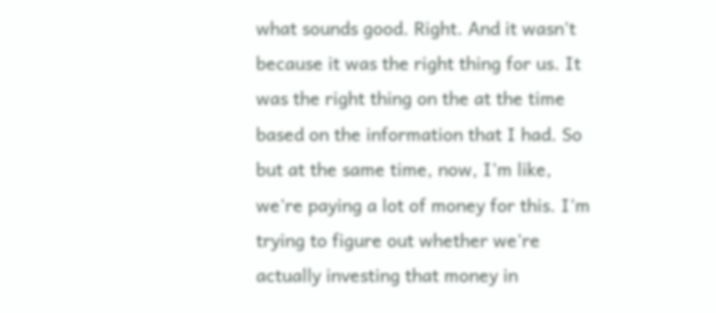what sounds good. Right. And it wasn't because it was the right thing for us. It was the right thing on the at the time based on the information that I had. So but at the same time, now, I'm like, we're paying a lot of money for this. I'm trying to figure out whether we're actually investing that money in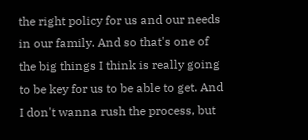the right policy for us and our needs in our family. And so that's one of the big things I think is really going to be key for us to be able to get. And I don't wanna rush the process, but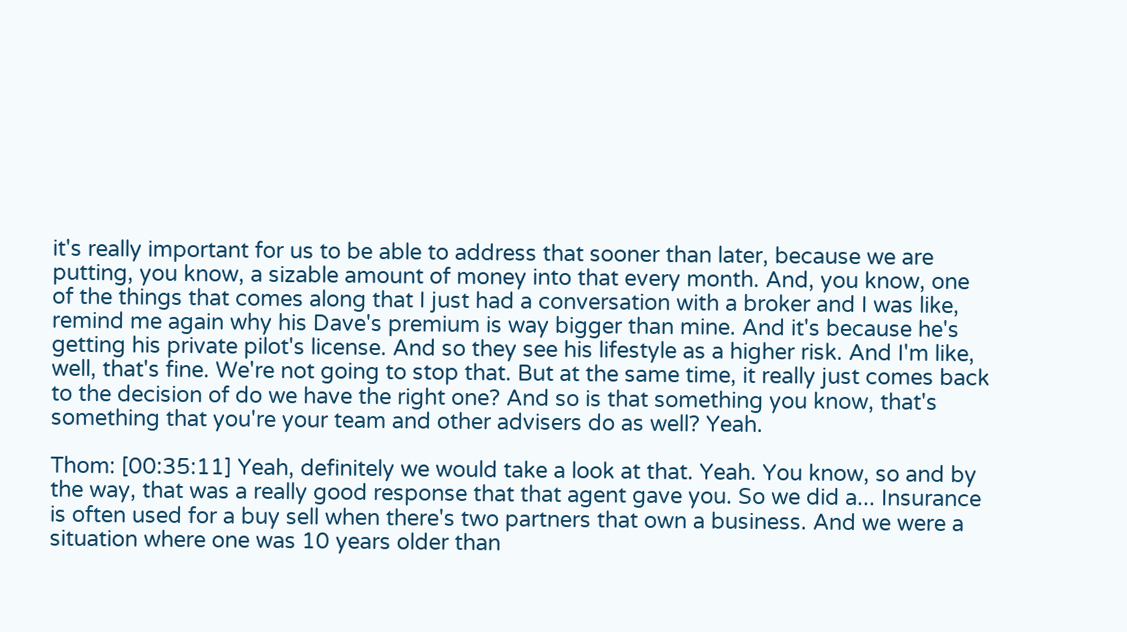it's really important for us to be able to address that sooner than later, because we are putting, you know, a sizable amount of money into that every month. And, you know, one of the things that comes along that I just had a conversation with a broker and I was like, remind me again why his Dave's premium is way bigger than mine. And it's because he's getting his private pilot's license. And so they see his lifestyle as a higher risk. And I'm like, well, that's fine. We're not going to stop that. But at the same time, it really just comes back to the decision of do we have the right one? And so is that something you know, that's something that you're your team and other advisers do as well? Yeah.

Thom: [00:35:11] Yeah, definitely we would take a look at that. Yeah. You know, so and by the way, that was a really good response that that agent gave you. So we did a... Insurance is often used for a buy sell when there's two partners that own a business. And we were a situation where one was 10 years older than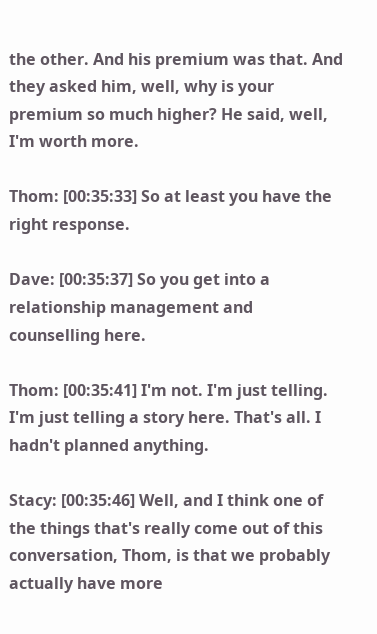the other. And his premium was that. And they asked him, well, why is your premium so much higher? He said, well, I'm worth more.

Thom: [00:35:33] So at least you have the right response.

Dave: [00:35:37] So you get into a relationship management and counselling here.

Thom: [00:35:41] I'm not. I'm just telling. I'm just telling a story here. That's all. I hadn't planned anything.

Stacy: [00:35:46] Well, and I think one of the things that's really come out of this conversation, Thom, is that we probably actually have more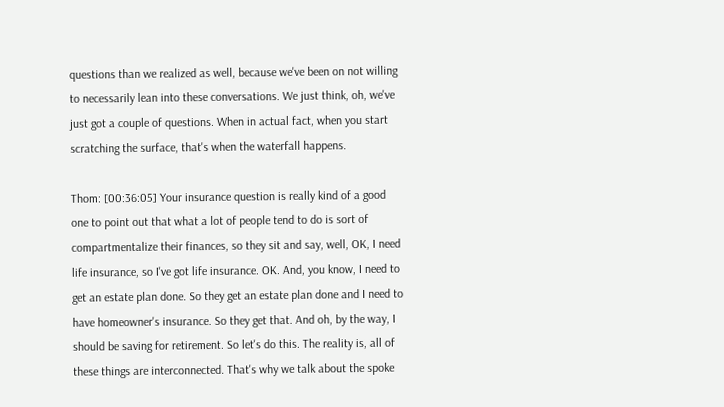questions than we realized as well, because we've been on not willing to necessarily lean into these conversations. We just think, oh, we've just got a couple of questions. When in actual fact, when you start scratching the surface, that's when the waterfall happens.

Thom: [00:36:05] Your insurance question is really kind of a good one to point out that what a lot of people tend to do is sort of compartmentalize their finances, so they sit and say, well, OK, I need life insurance, so I've got life insurance. OK. And, you know, I need to get an estate plan done. So they get an estate plan done and I need to have homeowner's insurance. So they get that. And oh, by the way, I should be saving for retirement. So let's do this. The reality is, all of these things are interconnected. That's why we talk about the spoke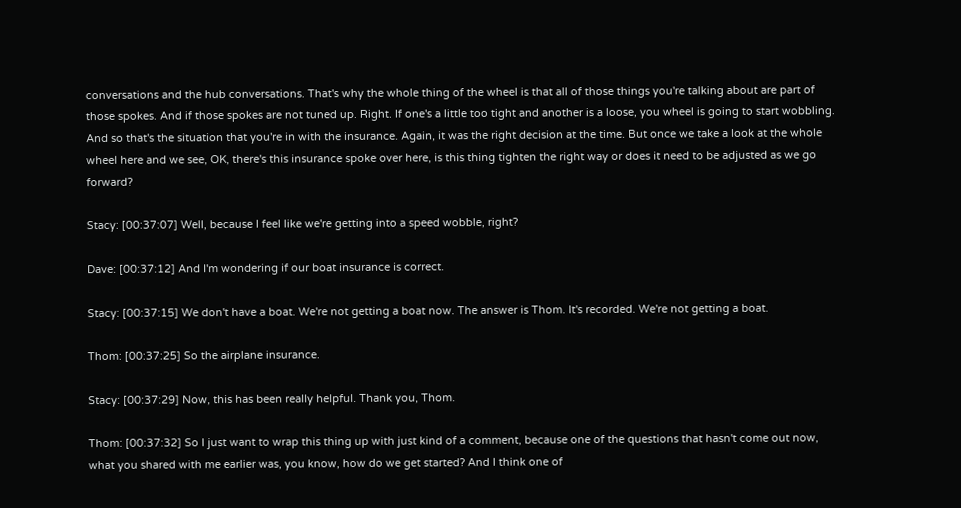conversations and the hub conversations. That's why the whole thing of the wheel is that all of those things you're talking about are part of those spokes. And if those spokes are not tuned up. Right. If one's a little too tight and another is a loose, you wheel is going to start wobbling. And so that's the situation that you're in with the insurance. Again, it was the right decision at the time. But once we take a look at the whole wheel here and we see, OK, there's this insurance spoke over here, is this thing tighten the right way or does it need to be adjusted as we go forward?

Stacy: [00:37:07] Well, because I feel like we're getting into a speed wobble, right?

Dave: [00:37:12] And I'm wondering if our boat insurance is correct.

Stacy: [00:37:15] We don't have a boat. We're not getting a boat now. The answer is Thom. It's recorded. We're not getting a boat.

Thom: [00:37:25] So the airplane insurance.

Stacy: [00:37:29] Now, this has been really helpful. Thank you, Thom.

Thom: [00:37:32] So I just want to wrap this thing up with just kind of a comment, because one of the questions that hasn't come out now, what you shared with me earlier was, you know, how do we get started? And I think one of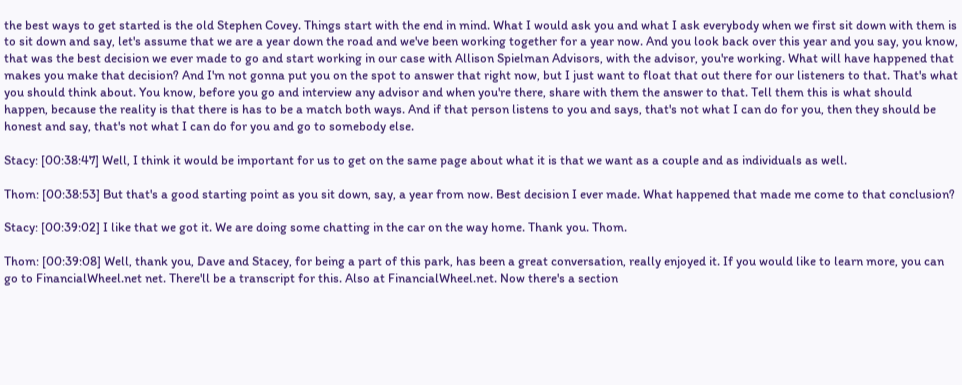the best ways to get started is the old Stephen Covey. Things start with the end in mind. What I would ask you and what I ask everybody when we first sit down with them is to sit down and say, let's assume that we are a year down the road and we've been working together for a year now. And you look back over this year and you say, you know, that was the best decision we ever made to go and start working in our case with Allison Spielman Advisors, with the advisor, you're working. What will have happened that makes you make that decision? And I'm not gonna put you on the spot to answer that right now, but I just want to float that out there for our listeners to that. That's what you should think about. You know, before you go and interview any advisor and when you're there, share with them the answer to that. Tell them this is what should happen, because the reality is that there is has to be a match both ways. And if that person listens to you and says, that's not what I can do for you, then they should be honest and say, that's not what I can do for you and go to somebody else.

Stacy: [00:38:47] Well, I think it would be important for us to get on the same page about what it is that we want as a couple and as individuals as well.

Thom: [00:38:53] But that's a good starting point as you sit down, say, a year from now. Best decision I ever made. What happened that made me come to that conclusion?

Stacy: [00:39:02] I like that we got it. We are doing some chatting in the car on the way home. Thank you. Thom.

Thom: [00:39:08] Well, thank you, Dave and Stacey, for being a part of this park, has been a great conversation, really enjoyed it. If you would like to learn more, you can go to FinancialWheel.net net. There'll be a transcript for this. Also at FinancialWheel.net. Now there's a section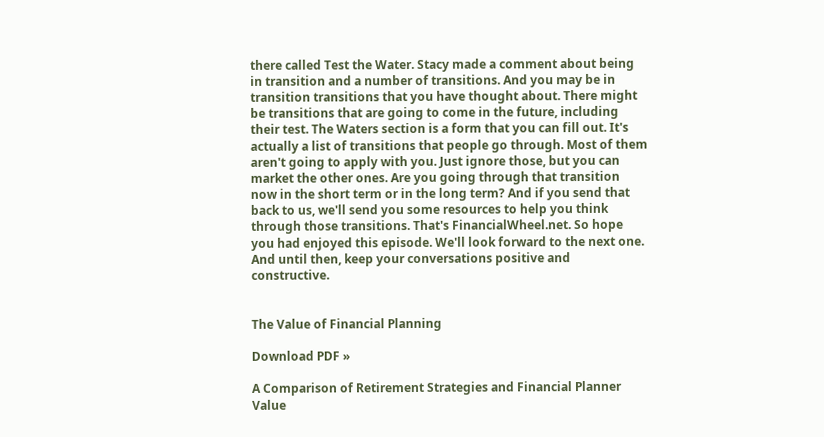there called Test the Water. Stacy made a comment about being in transition and a number of transitions. And you may be in transition transitions that you have thought about. There might be transitions that are going to come in the future, including their test. The Waters section is a form that you can fill out. It's actually a list of transitions that people go through. Most of them aren't going to apply with you. Just ignore those, but you can market the other ones. Are you going through that transition now in the short term or in the long term? And if you send that back to us, we'll send you some resources to help you think through those transitions. That's FinancialWheel.net. So hope you had enjoyed this episode. We'll look forward to the next one. And until then, keep your conversations positive and constructive.


The Value of Financial Planning

Download PDF »

A Comparison of Retirement Strategies and Financial Planner Value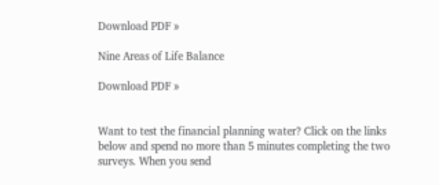Download PDF »

Nine Areas of Life Balance

Download PDF »


Want to test the financial planning water? Click on the links below and spend no more than 5 minutes completing the two surveys. When you send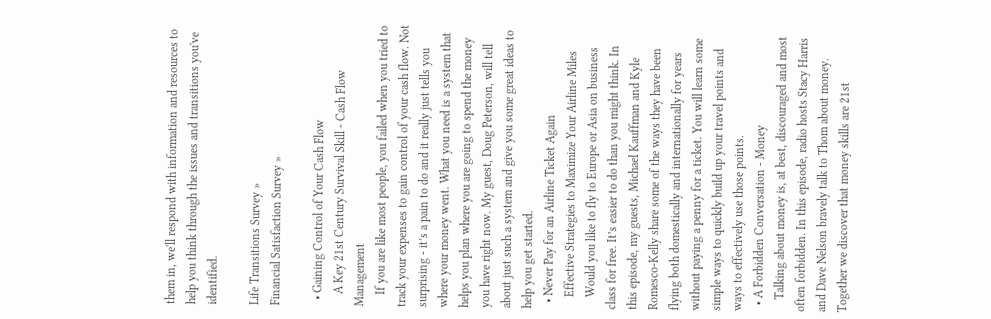them in, we'll respond with information and resources to help you think through the issues and transitions you've identified.

Life Transitions Survey »
Financial Satisfaction Survey »

  • Gaining Control of Your Cash Flow
    A Key 21st Century Survival Skill - Cash Flow Management
    If you are like most people, you failed when you tried to track your expenses to gain control of your cash flow. Not surprising - it’s a pain to do and it really just tells you where your money went. What you need is a system that helps you plan where you are going to spend the money you have right now. My guest, Doug Peterson, will tell about just such a system and give you some great ideas to help you get started.
  • Never Pay for an Airline Ticket Again
    Effective Strategies to Maximize Your Airline Miles
    Would you like to fly to Europe or Asia on business class for free. It’s easier to do than you might think. In this episode, my guests, Michael Kauffman and Kyle Romesco-Kelly share some of the ways they have been flying both domestically and internationally for years without paying a penny for a ticket. You will learn some simple ways to quickly build up your travel points and ways to effectively use those points.
  • A Forbidden Conversation - Money
    Talking about money is, at best, discouraged and most often forbidden. In this episode, radio hosts Stacy Harris and Dave Nelson bravely talk to Thom about money. Together we discover that money skills are 21st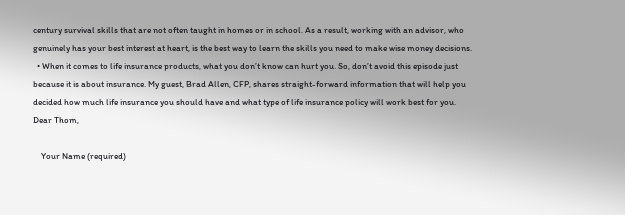century survival skills that are not often taught in homes or in school. As a result, working with an advisor, who genuinely has your best interest at heart, is the best way to learn the skills you need to make wise money decisions.
  • When it comes to life insurance products, what you don’t know can hurt you. So, don’t avoid this episode just because it is about insurance. My guest, Brad Allen, CFP, shares straight-forward information that will help you decided how much life insurance you should have and what type of life insurance policy will work best for you.
Dear Thom,

    Your Name (required)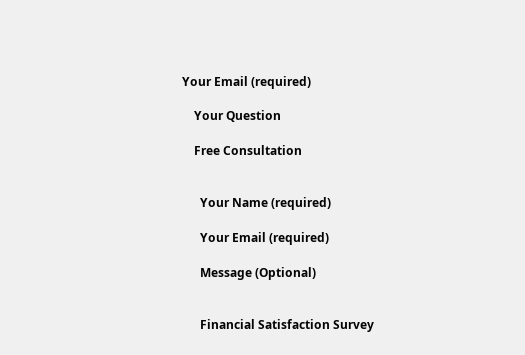Your Email (required)

    Your Question

    Free Consultation


      Your Name (required)

      Your Email (required)

      Message (Optional)


      Financial Satisfaction Survey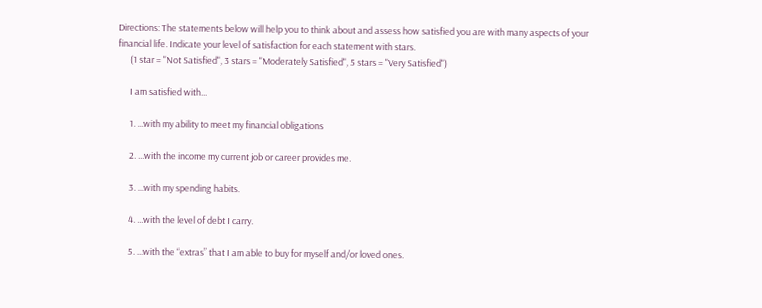Directions: The statements below will help you to think about and assess how satisfied you are with many aspects of your financial life. Indicate your level of satisfaction for each statement with stars.
      (1 star = "Not Satisfied", 3 stars = "Moderately Satisfied", 5 stars = "Very Satisfied")

      I am satisfied with...

      1. ...with my ability to meet my financial obligations

      2. ...with the income my current job or career provides me.

      3. ...with my spending habits.

      4. ...with the level of debt I carry.

      5. ...with the “extras” that I am able to buy for myself and/or loved ones.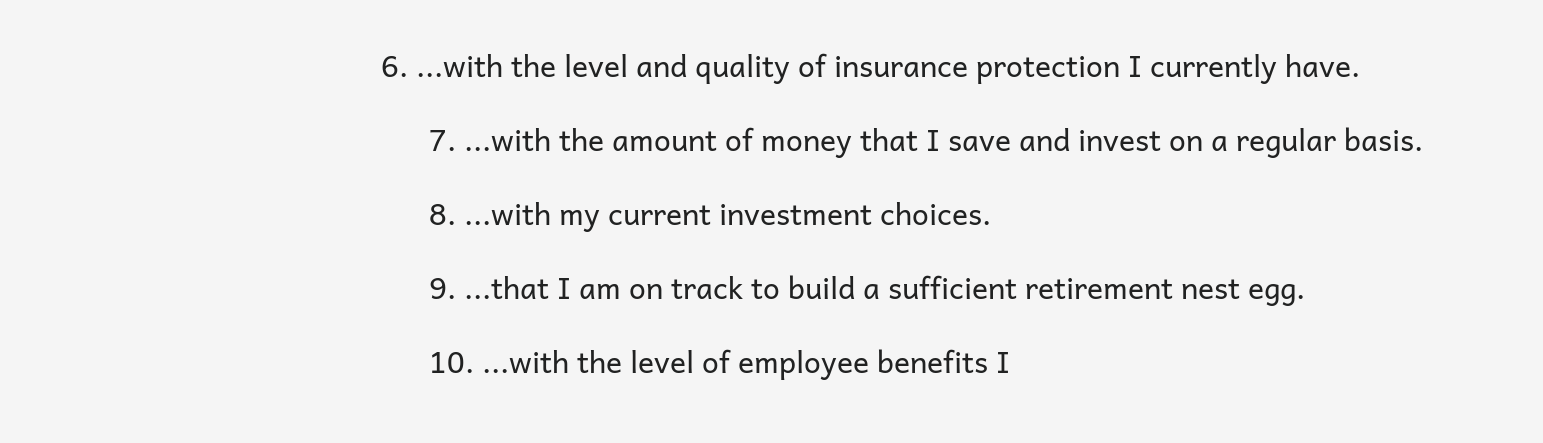6. ...with the level and quality of insurance protection I currently have.

      7. ...with the amount of money that I save and invest on a regular basis.

      8. ...with my current investment choices.

      9. ...that I am on track to build a sufficient retirement nest egg.

      10. ...with the level of employee benefits I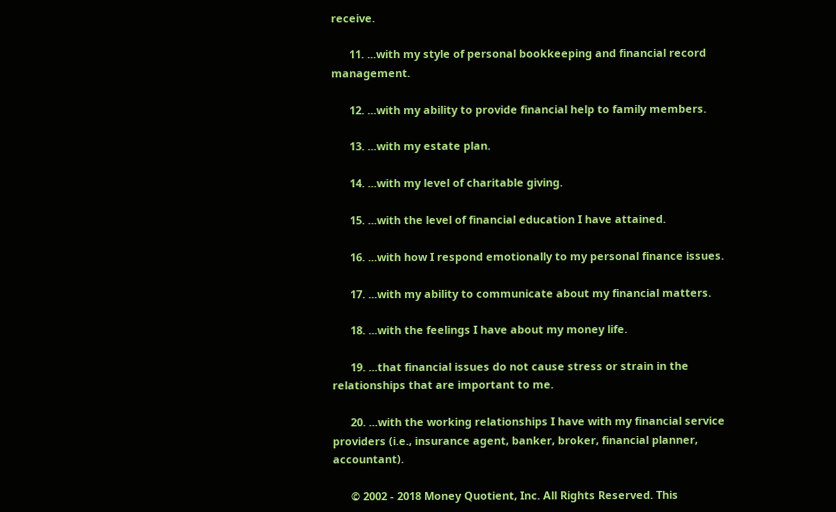receive.

      11. ...with my style of personal bookkeeping and financial record management.

      12. ...with my ability to provide financial help to family members.

      13. ...with my estate plan.

      14. ...with my level of charitable giving.

      15. ...with the level of financial education I have attained.

      16. ...with how I respond emotionally to my personal finance issues.

      17. ...with my ability to communicate about my financial matters.

      18. ...with the feelings I have about my money life.

      19. ...that financial issues do not cause stress or strain in the relationships that are important to me.

      20. ...with the working relationships I have with my financial service providers (i.e., insurance agent, banker, broker, financial planner, accountant).

      © 2002 - 2018 Money Quotient, Inc. All Rights Reserved. This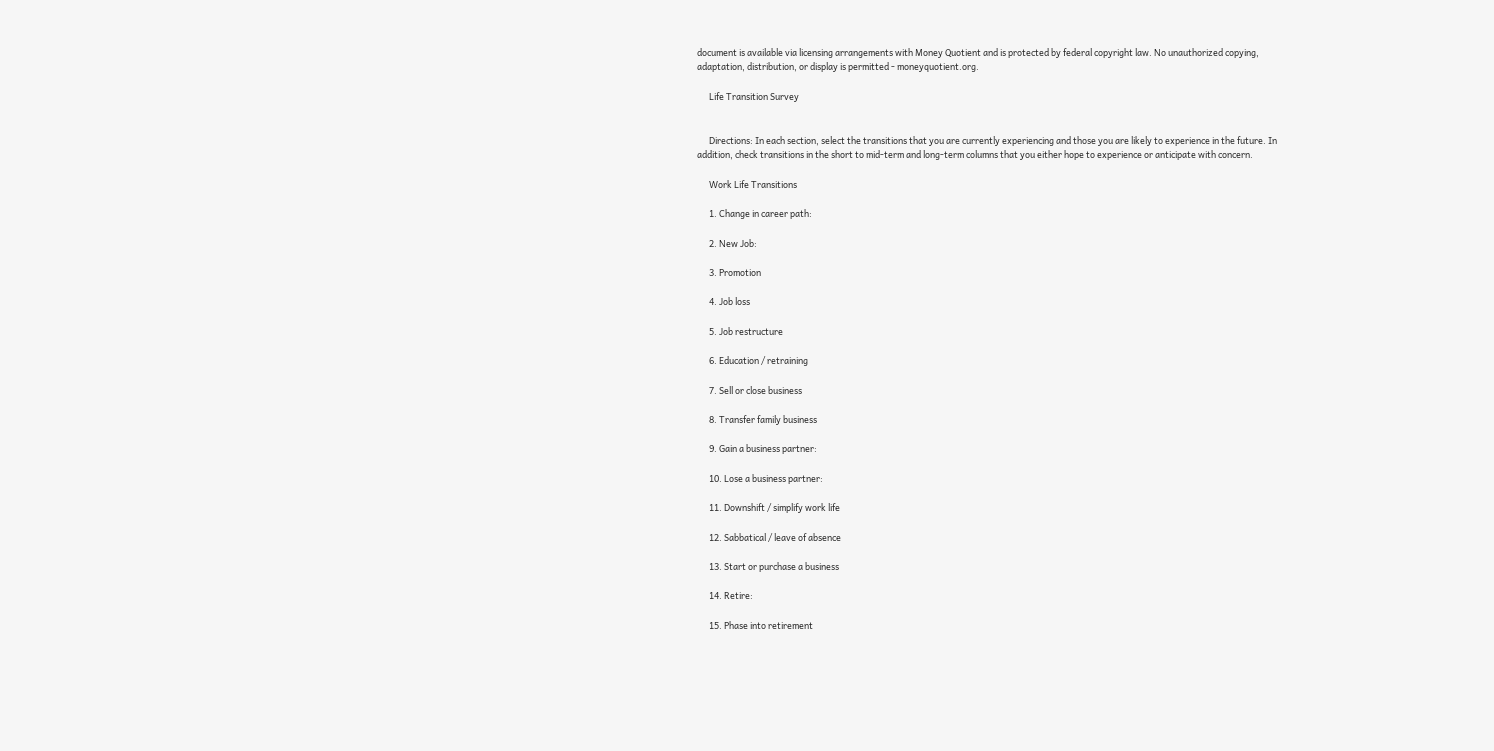document is available via licensing arrangements with Money Quotient and is protected by federal copyright law. No unauthorized copying, adaptation, distribution, or display is permitted - moneyquotient.org.

      Life Transition Survey


      Directions: In each section, select the transitions that you are currently experiencing and those you are likely to experience in the future. In addition, check transitions in the short to mid-term and long-term columns that you either hope to experience or anticipate with concern.

      Work Life Transitions

      1. Change in career path:

      2. New Job:

      3. Promotion

      4. Job loss

      5. Job restructure

      6. Education / retraining

      7. Sell or close business

      8. Transfer family business

      9. Gain a business partner:

      10. Lose a business partner:

      11. Downshift / simplify work life

      12. Sabbatical / leave of absence

      13. Start or purchase a business

      14. Retire:

      15. Phase into retirement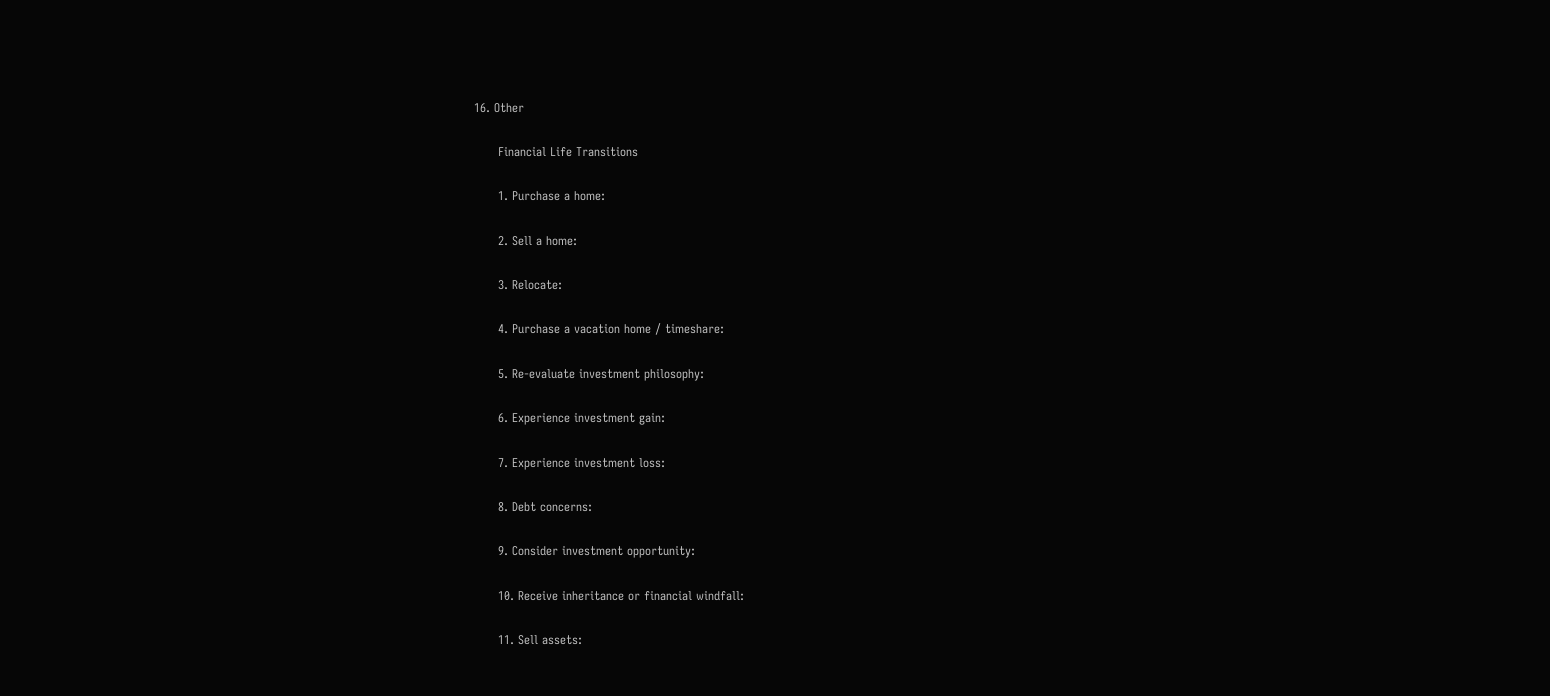16. Other

      Financial Life Transitions

      1. Purchase a home:

      2. Sell a home:

      3. Relocate:

      4. Purchase a vacation home / timeshare:

      5. Re-evaluate investment philosophy:

      6. Experience investment gain:

      7. Experience investment loss:

      8. Debt concerns:

      9. Consider investment opportunity:

      10. Receive inheritance or financial windfall:

      11. Sell assets: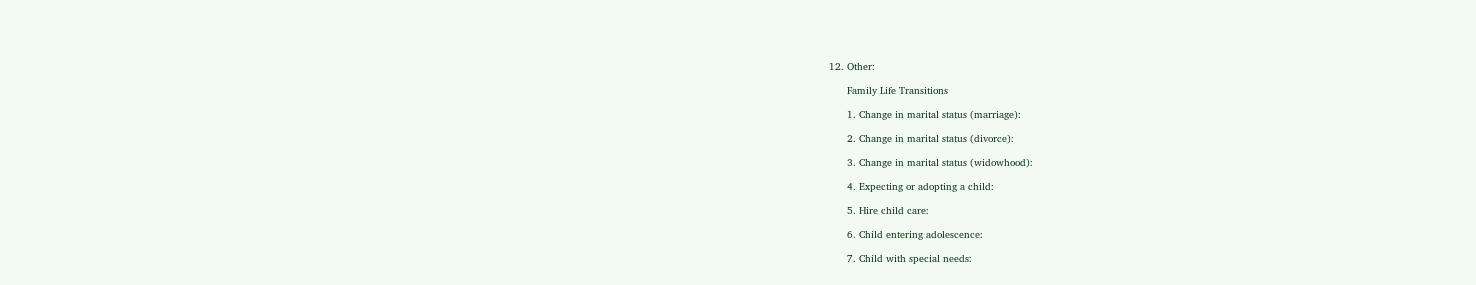12. Other:

      Family Life Transitions

      1. Change in marital status (marriage):

      2. Change in marital status (divorce):

      3. Change in marital status (widowhood):

      4. Expecting or adopting a child:

      5. Hire child care:

      6. Child entering adolescence:

      7. Child with special needs: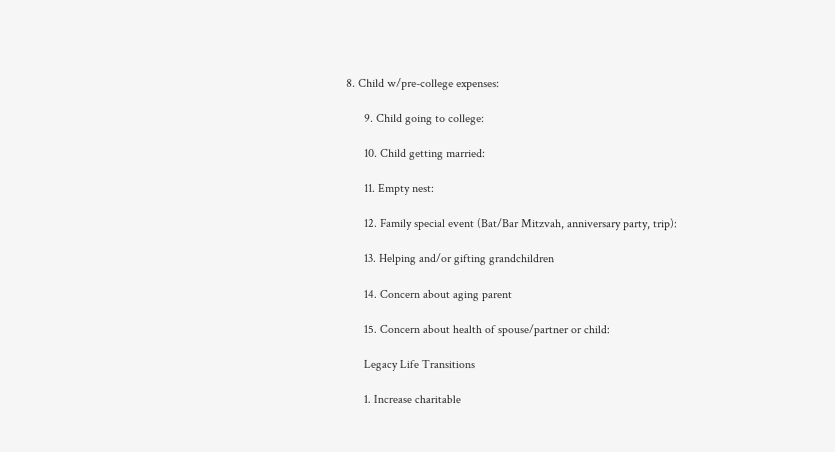8. Child w/pre-college expenses:

      9. Child going to college:

      10. Child getting married:

      11. Empty nest:

      12. Family special event (Bat/Bar Mitzvah, anniversary party, trip):

      13. Helping and/or gifting grandchildren

      14. Concern about aging parent

      15. Concern about health of spouse/partner or child:

      Legacy Life Transitions

      1. Increase charitable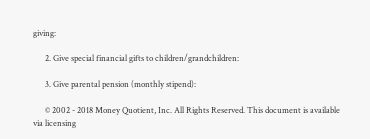giving:

      2. Give special financial gifts to children/grandchildren:

      3. Give parental pension (monthly stipend):

      © 2002 - 2018 Money Quotient, Inc. All Rights Reserved. This document is available via licensing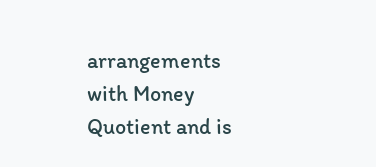arrangements with Money Quotient and is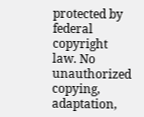protected by federal copyright law. No unauthorized copying, adaptation,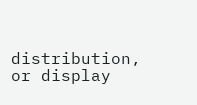distribution, or display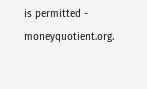is permitted - moneyquotient.org.